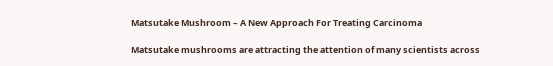Matsutake Mushroom – A New Approach For Treating Carcinoma

Matsutake mushrooms are attracting the attention of many scientists across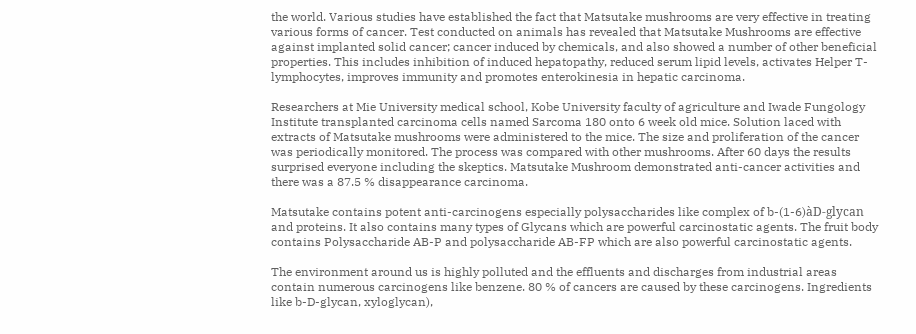the world. Various studies have established the fact that Matsutake mushrooms are very effective in treating various forms of cancer. Test conducted on animals has revealed that Matsutake Mushrooms are effective against implanted solid cancer; cancer induced by chemicals, and also showed a number of other beneficial properties. This includes inhibition of induced hepatopathy, reduced serum lipid levels, activates Helper T-lymphocytes, improves immunity and promotes enterokinesia in hepatic carcinoma.

Researchers at Mie University medical school, Kobe University faculty of agriculture and Iwade Fungology Institute transplanted carcinoma cells named Sarcoma 180 onto 6 week old mice. Solution laced with extracts of Matsutake mushrooms were administered to the mice. The size and proliferation of the cancer was periodically monitored. The process was compared with other mushrooms. After 60 days the results surprised everyone including the skeptics. Matsutake Mushroom demonstrated anti-cancer activities and there was a 87.5 % disappearance carcinoma.

Matsutake contains potent anti-carcinogens especially polysaccharides like complex of b-(1-6)àD-glycan and proteins. It also contains many types of Glycans which are powerful carcinostatic agents. The fruit body contains Polysaccharide AB-P and polysaccharide AB-FP which are also powerful carcinostatic agents.

The environment around us is highly polluted and the effluents and discharges from industrial areas contain numerous carcinogens like benzene. 80 % of cancers are caused by these carcinogens. Ingredients like b-D-glycan, xyloglycan),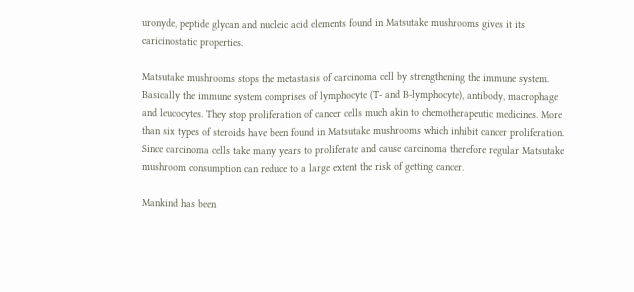uronyde, peptide glycan and nucleic acid elements found in Matsutake mushrooms gives it its caricinostatic properties.

Matsutake mushrooms stops the metastasis of carcinoma cell by strengthening the immune system. Basically the immune system comprises of lymphocyte (T- and B-lymphocyte), antibody, macrophage and leucocytes. They stop proliferation of cancer cells much akin to chemotherapeutic medicines. More than six types of steroids have been found in Matsutake mushrooms which inhibit cancer proliferation. Since carcinoma cells take many years to proliferate and cause carcinoma therefore regular Matsutake mushroom consumption can reduce to a large extent the risk of getting cancer.

Mankind has been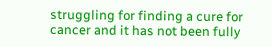struggling for finding a cure for cancer and it has not been fully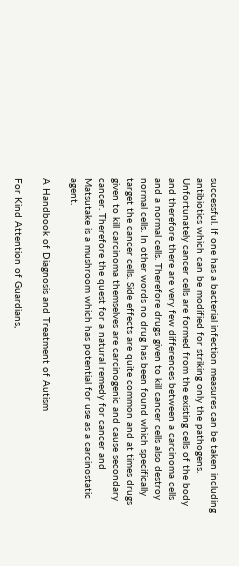successful. If one has a bacterial infection measures can be taken including antibiotics which can be modified for striking only the pathogens. Unfortunately cancer cells are formed from the existing cells of the body and therefore there are very few differences between a carcinoma cells and a normal cells. Therefore drugs given to kill cancer cells also destroy normal cells. In other words no drug has been found which specifically target the cancer cells. Side effects are quite common and at times drugs given to kill carcinoma themselves are carcinogenic and cause secondary cancer. Therefore the quest for a natural remedy for cancer and Matsutake is a mushroom which has potential for use as a carcinostatic agent.

A Handbook of Diagnosis and Treatment of Autism

For Kind Attention of Guardians,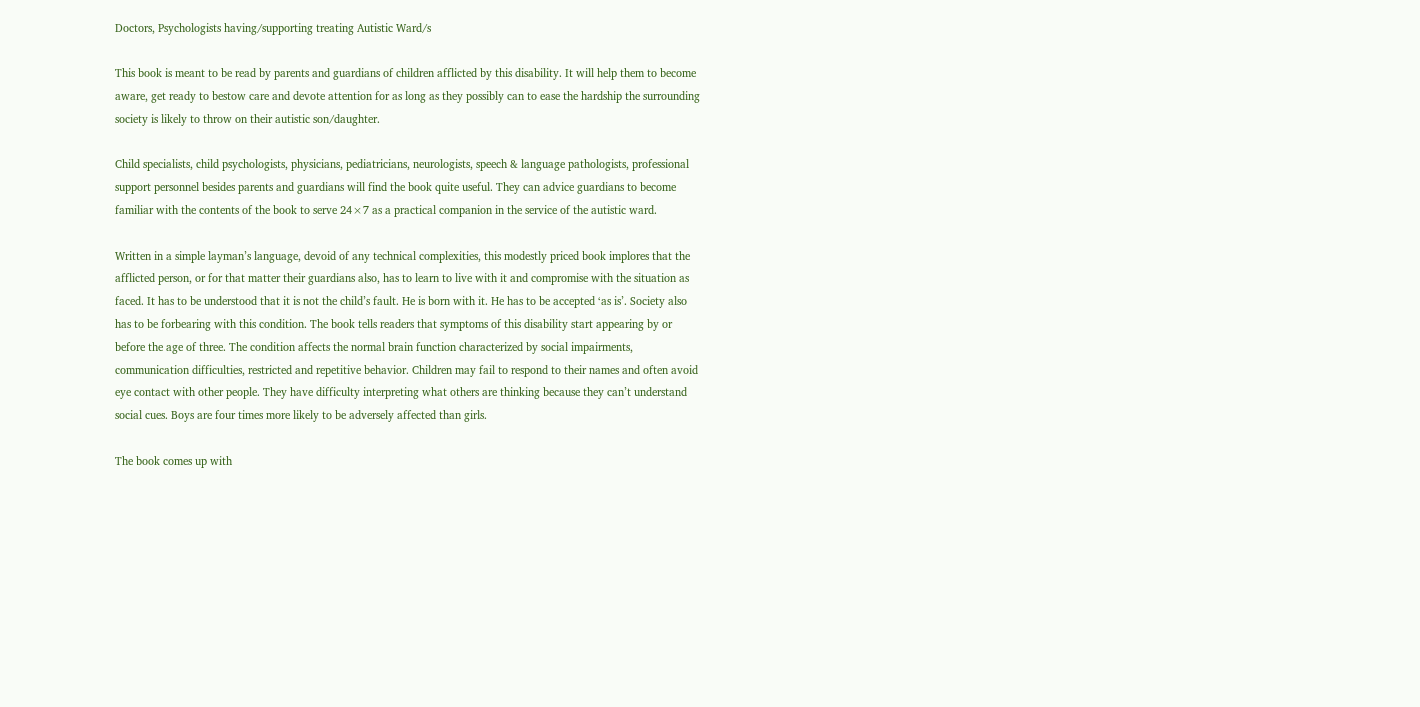Doctors, Psychologists having/supporting treating Autistic Ward/s

This book is meant to be read by parents and guardians of children afflicted by this disability. It will help them to become aware, get ready to bestow care and devote attention for as long as they possibly can to ease the hardship the surrounding society is likely to throw on their autistic son/daughter.

Child specialists, child psychologists, physicians, pediatricians, neurologists, speech & language pathologists, professional support personnel besides parents and guardians will find the book quite useful. They can advice guardians to become familiar with the contents of the book to serve 24×7 as a practical companion in the service of the autistic ward.

Written in a simple layman’s language, devoid of any technical complexities, this modestly priced book implores that the afflicted person, or for that matter their guardians also, has to learn to live with it and compromise with the situation as faced. It has to be understood that it is not the child’s fault. He is born with it. He has to be accepted ‘as is’. Society also has to be forbearing with this condition. The book tells readers that symptoms of this disability start appearing by or before the age of three. The condition affects the normal brain function characterized by social impairments, communication difficulties, restricted and repetitive behavior. Children may fail to respond to their names and often avoid eye contact with other people. They have difficulty interpreting what others are thinking because they can’t understand social cues. Boys are four times more likely to be adversely affected than girls.

The book comes up with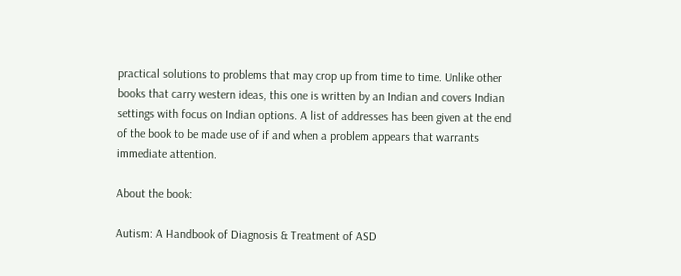practical solutions to problems that may crop up from time to time. Unlike other books that carry western ideas, this one is written by an Indian and covers Indian settings with focus on Indian options. A list of addresses has been given at the end of the book to be made use of if and when a problem appears that warrants immediate attention.

About the book:

Autism: A Handbook of Diagnosis & Treatment of ASD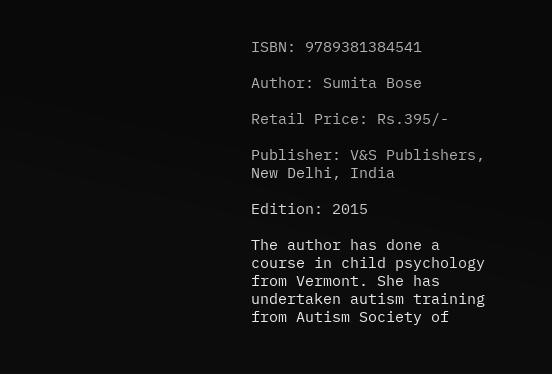ISBN: 9789381384541

Author: Sumita Bose

Retail Price: Rs.395/-

Publisher: V&S Publishers, New Delhi, India

Edition: 2015

The author has done a course in child psychology from Vermont. She has undertaken autism training from Autism Society of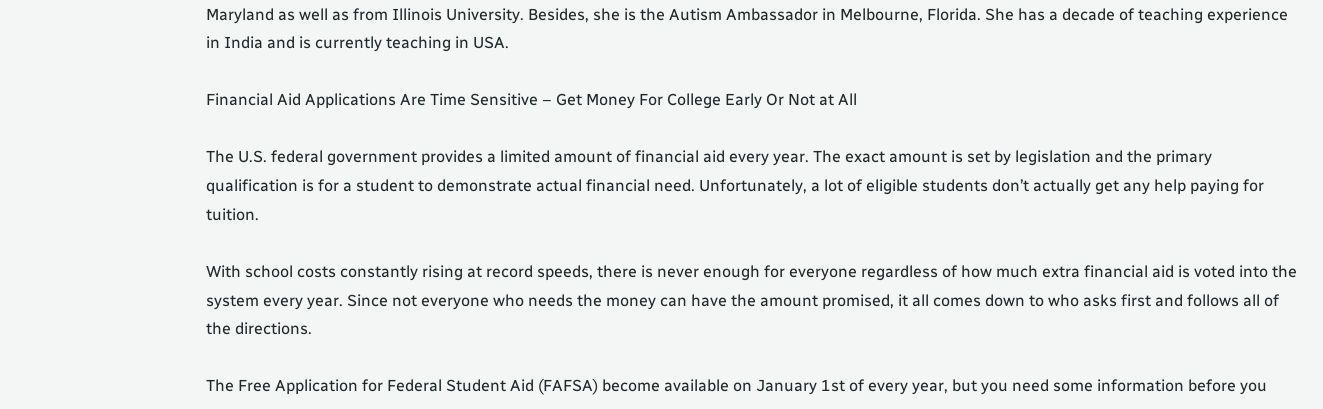Maryland as well as from Illinois University. Besides, she is the Autism Ambassador in Melbourne, Florida. She has a decade of teaching experience in India and is currently teaching in USA.

Financial Aid Applications Are Time Sensitive – Get Money For College Early Or Not at All

The U.S. federal government provides a limited amount of financial aid every year. The exact amount is set by legislation and the primary qualification is for a student to demonstrate actual financial need. Unfortunately, a lot of eligible students don’t actually get any help paying for tuition.

With school costs constantly rising at record speeds, there is never enough for everyone regardless of how much extra financial aid is voted into the system every year. Since not everyone who needs the money can have the amount promised, it all comes down to who asks first and follows all of the directions.

The Free Application for Federal Student Aid (FAFSA) become available on January 1st of every year, but you need some information before you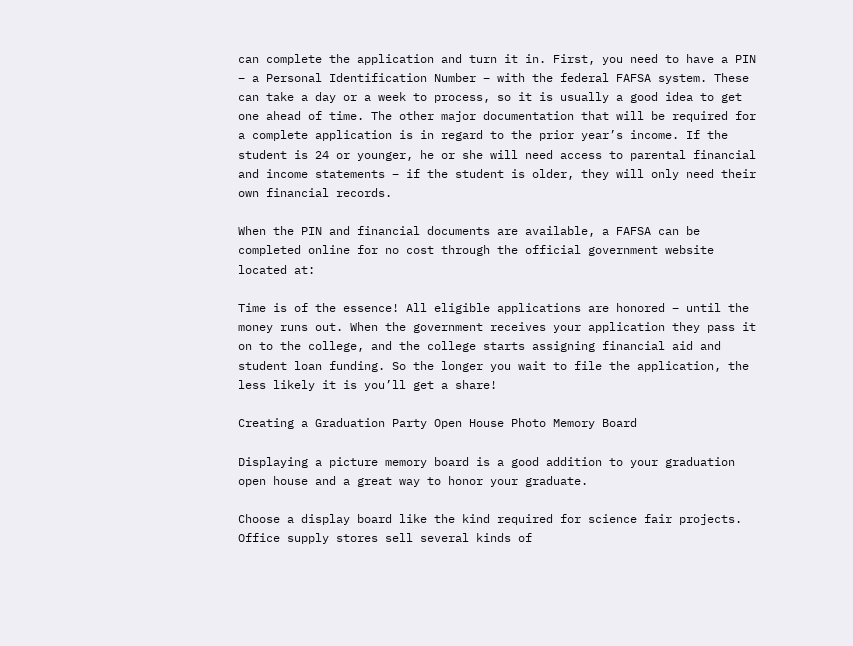can complete the application and turn it in. First, you need to have a PIN – a Personal Identification Number – with the federal FAFSA system. These can take a day or a week to process, so it is usually a good idea to get one ahead of time. The other major documentation that will be required for a complete application is in regard to the prior year’s income. If the student is 24 or younger, he or she will need access to parental financial and income statements – if the student is older, they will only need their own financial records.

When the PIN and financial documents are available, a FAFSA can be completed online for no cost through the official government website located at:

Time is of the essence! All eligible applications are honored – until the money runs out. When the government receives your application they pass it on to the college, and the college starts assigning financial aid and student loan funding. So the longer you wait to file the application, the less likely it is you’ll get a share!

Creating a Graduation Party Open House Photo Memory Board

Displaying a picture memory board is a good addition to your graduation open house and a great way to honor your graduate.

Choose a display board like the kind required for science fair projects. Office supply stores sell several kinds of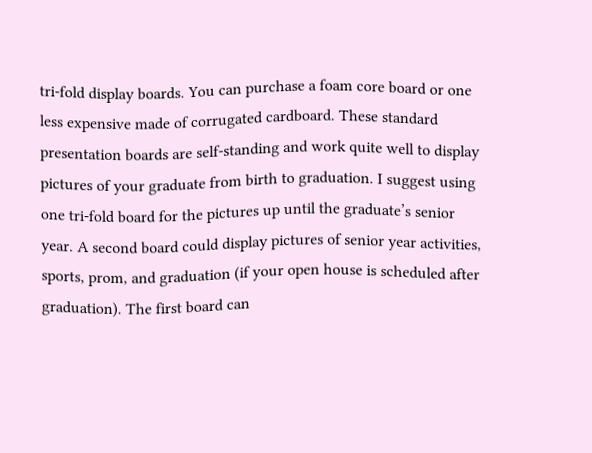tri-fold display boards. You can purchase a foam core board or one less expensive made of corrugated cardboard. These standard presentation boards are self-standing and work quite well to display pictures of your graduate from birth to graduation. I suggest using one tri-fold board for the pictures up until the graduate’s senior year. A second board could display pictures of senior year activities, sports, prom, and graduation (if your open house is scheduled after graduation). The first board can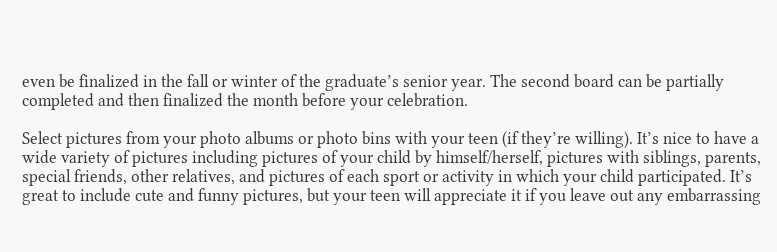even be finalized in the fall or winter of the graduate’s senior year. The second board can be partially completed and then finalized the month before your celebration.

Select pictures from your photo albums or photo bins with your teen (if they’re willing). It’s nice to have a wide variety of pictures including pictures of your child by himself/herself, pictures with siblings, parents, special friends, other relatives, and pictures of each sport or activity in which your child participated. It’s great to include cute and funny pictures, but your teen will appreciate it if you leave out any embarrassing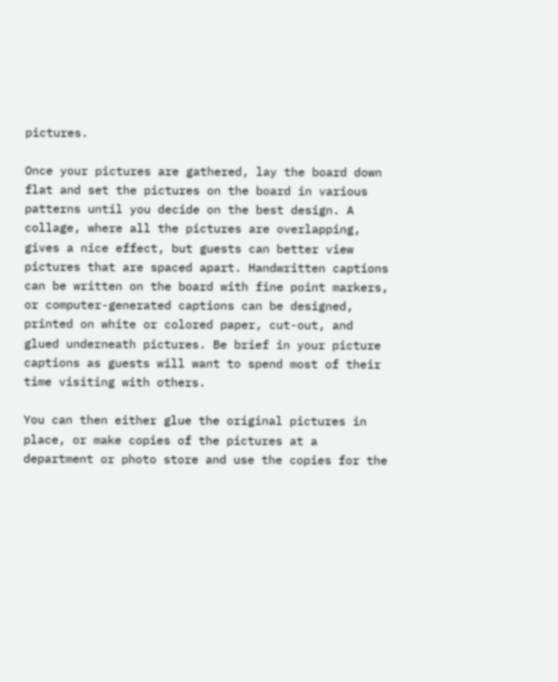pictures.

Once your pictures are gathered, lay the board down flat and set the pictures on the board in various patterns until you decide on the best design. A collage, where all the pictures are overlapping, gives a nice effect, but guests can better view pictures that are spaced apart. Handwritten captions can be written on the board with fine point markers, or computer-generated captions can be designed, printed on white or colored paper, cut-out, and glued underneath pictures. Be brief in your picture captions as guests will want to spend most of their time visiting with others.

You can then either glue the original pictures in place, or make copies of the pictures at a department or photo store and use the copies for the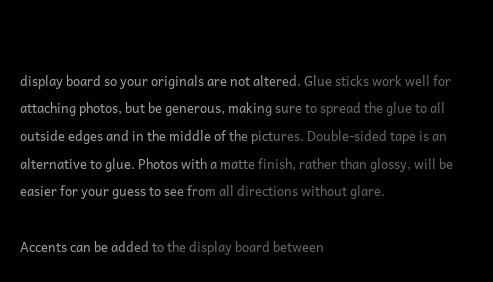display board so your originals are not altered. Glue sticks work well for attaching photos, but be generous, making sure to spread the glue to all outside edges and in the middle of the pictures. Double-sided tape is an alternative to glue. Photos with a matte finish, rather than glossy, will be easier for your guess to see from all directions without glare.

Accents can be added to the display board between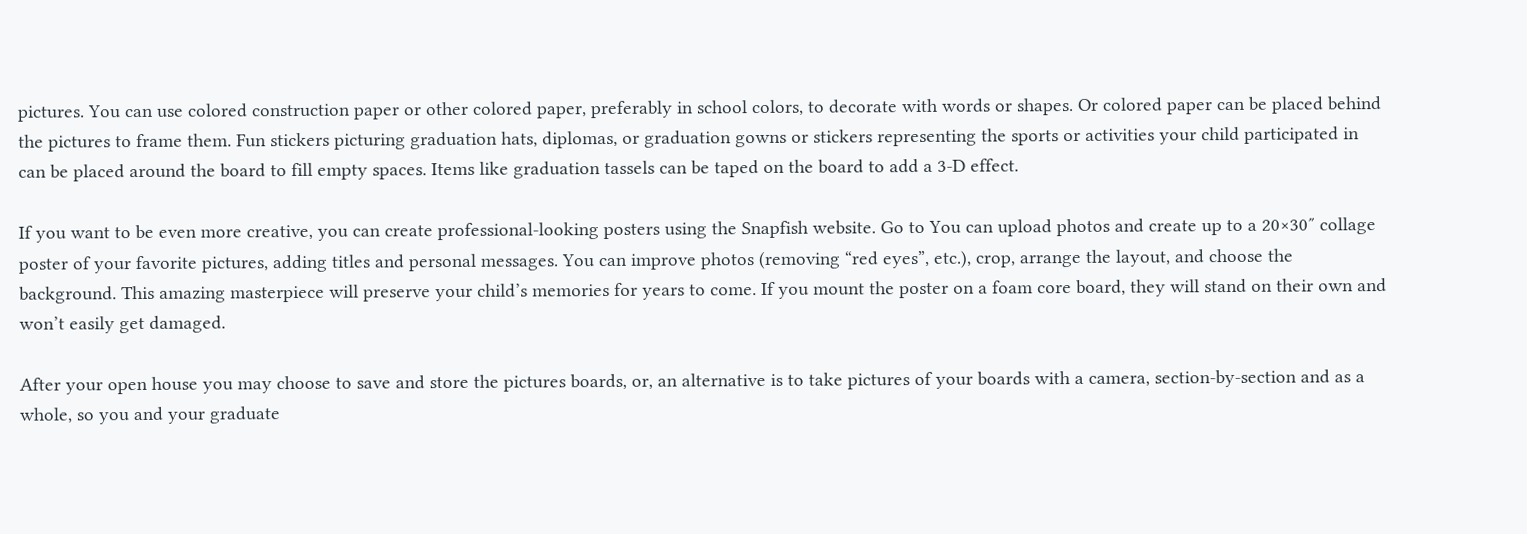pictures. You can use colored construction paper or other colored paper, preferably in school colors, to decorate with words or shapes. Or colored paper can be placed behind the pictures to frame them. Fun stickers picturing graduation hats, diplomas, or graduation gowns or stickers representing the sports or activities your child participated in can be placed around the board to fill empty spaces. Items like graduation tassels can be taped on the board to add a 3-D effect.

If you want to be even more creative, you can create professional-looking posters using the Snapfish website. Go to You can upload photos and create up to a 20×30″ collage poster of your favorite pictures, adding titles and personal messages. You can improve photos (removing “red eyes”, etc.), crop, arrange the layout, and choose the background. This amazing masterpiece will preserve your child’s memories for years to come. If you mount the poster on a foam core board, they will stand on their own and won’t easily get damaged.

After your open house you may choose to save and store the pictures boards, or, an alternative is to take pictures of your boards with a camera, section-by-section and as a whole, so you and your graduate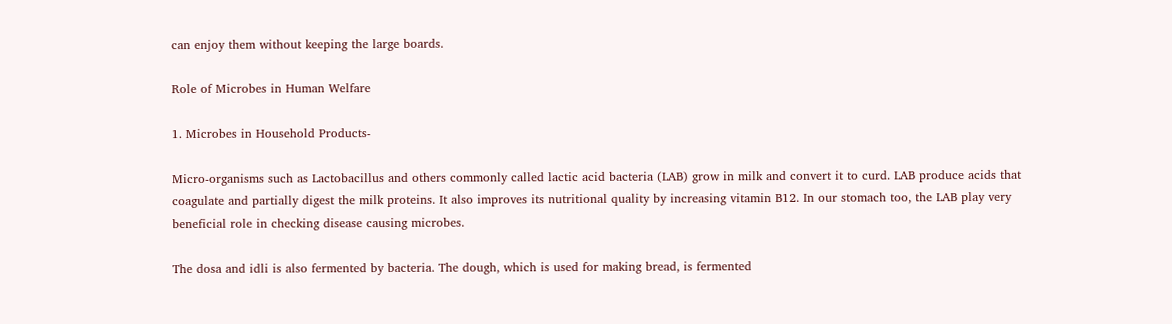can enjoy them without keeping the large boards.

Role of Microbes in Human Welfare

1. Microbes in Household Products-

Micro-organisms such as Lactobacillus and others commonly called lactic acid bacteria (LAB) grow in milk and convert it to curd. LAB produce acids that coagulate and partially digest the milk proteins. It also improves its nutritional quality by increasing vitamin B12. In our stomach too, the LAB play very beneficial role in checking disease causing microbes.

The dosa and idli is also fermented by bacteria. The dough, which is used for making bread, is fermented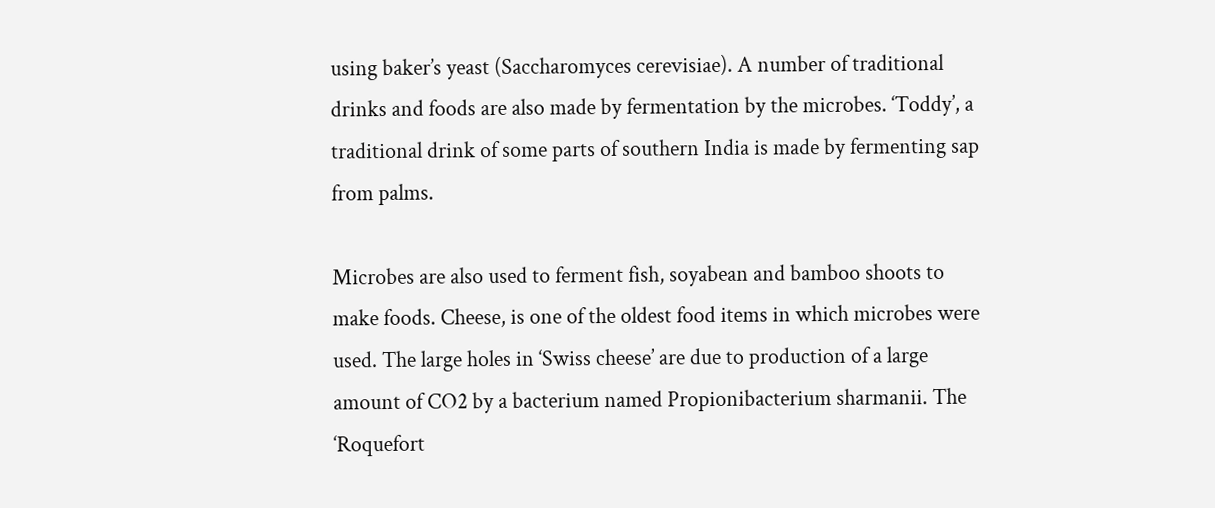using baker’s yeast (Saccharomyces cerevisiae). A number of traditional drinks and foods are also made by fermentation by the microbes. ‘Toddy’, a traditional drink of some parts of southern India is made by fermenting sap from palms.

Microbes are also used to ferment fish, soyabean and bamboo shoots to make foods. Cheese, is one of the oldest food items in which microbes were used. The large holes in ‘Swiss cheese’ are due to production of a large amount of CO2 by a bacterium named Propionibacterium sharmanii. The ‘Roquefort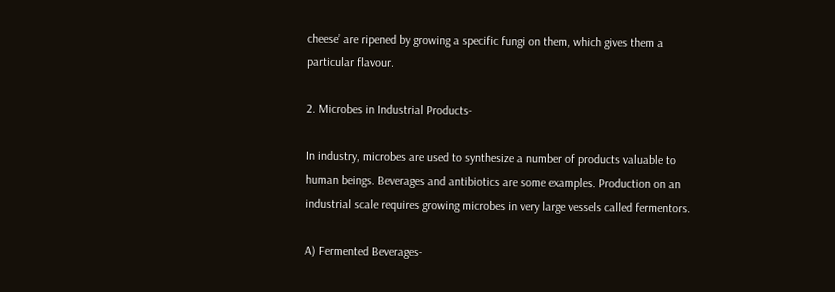cheese’ are ripened by growing a specific fungi on them, which gives them a particular flavour.

2. Microbes in Industrial Products-

In industry, microbes are used to synthesize a number of products valuable to human beings. Beverages and antibiotics are some examples. Production on an industrial scale requires growing microbes in very large vessels called fermentors.

A) Fermented Beverages-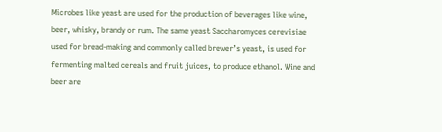Microbes like yeast are used for the production of beverages like wine, beer, whisky, brandy or rum. The same yeast Saccharomyces cerevisiae used for bread-making and commonly called brewer’s yeast, is used for fermenting malted cereals and fruit juices, to produce ethanol. Wine and beer are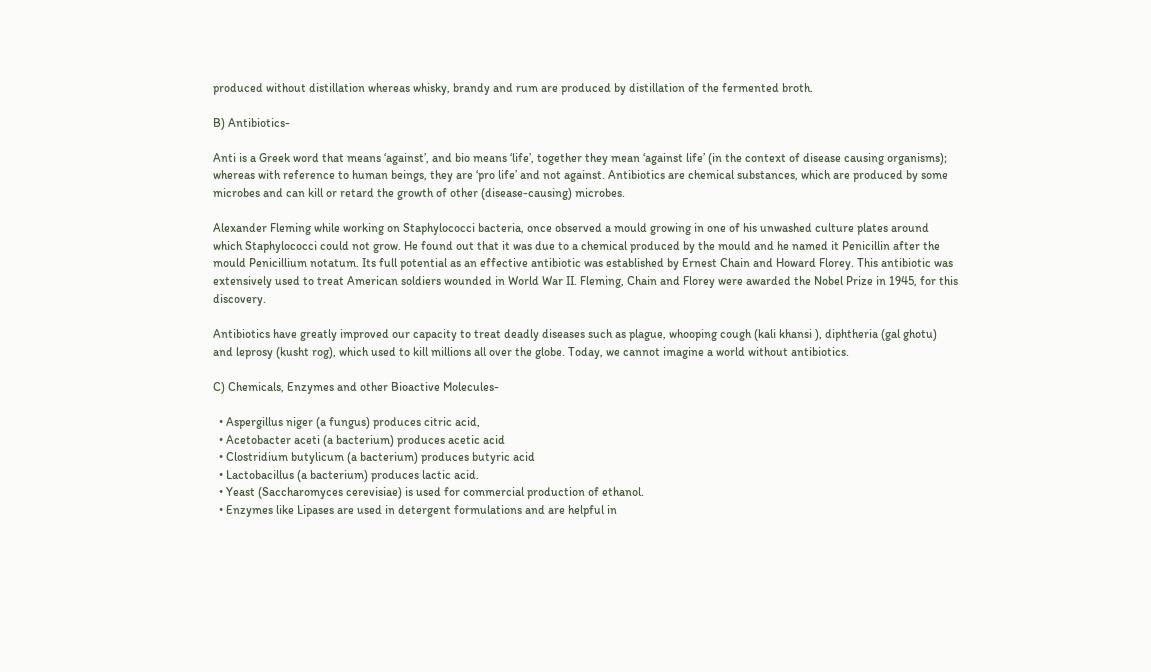produced without distillation whereas whisky, brandy and rum are produced by distillation of the fermented broth.

B) Antibiotics-

Anti is a Greek word that means ‘against’, and bio means ‘life’, together they mean ‘against life’ (in the context of disease causing organisms); whereas with reference to human beings, they are ‘pro life’ and not against. Antibiotics are chemical substances, which are produced by some microbes and can kill or retard the growth of other (disease-causing) microbes.

Alexander Fleming while working on Staphylococci bacteria, once observed a mould growing in one of his unwashed culture plates around which Staphylococci could not grow. He found out that it was due to a chemical produced by the mould and he named it Penicillin after the mould Penicillium notatum. Its full potential as an effective antibiotic was established by Ernest Chain and Howard Florey. This antibiotic was extensively used to treat American soldiers wounded in World War II. Fleming, Chain and Florey were awarded the Nobel Prize in 1945, for this discovery.

Antibiotics have greatly improved our capacity to treat deadly diseases such as plague, whooping cough (kali khansi ), diphtheria (gal ghotu) and leprosy (kusht rog), which used to kill millions all over the globe. Today, we cannot imagine a world without antibiotics.

C) Chemicals, Enzymes and other Bioactive Molecules-

  • Aspergillus niger (a fungus) produces citric acid,
  • Acetobacter aceti (a bacterium) produces acetic acid
  • Clostridium butylicum (a bacterium) produces butyric acid
  • Lactobacillus (a bacterium) produces lactic acid.
  • Yeast (Saccharomyces cerevisiae) is used for commercial production of ethanol.
  • Enzymes like Lipases are used in detergent formulations and are helpful in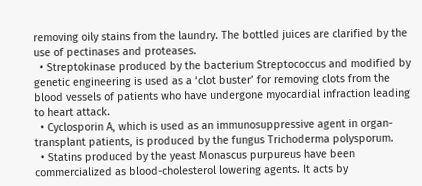removing oily stains from the laundry. The bottled juices are clarified by the use of pectinases and proteases.
  • Streptokinase produced by the bacterium Streptococcus and modified by genetic engineering is used as a ‘clot buster’ for removing clots from the blood vessels of patients who have undergone myocardial infraction leading to heart attack.
  • Cyclosporin A, which is used as an immunosuppressive agent in organ-transplant patients, is produced by the fungus Trichoderma polysporum.
  • Statins produced by the yeast Monascus purpureus have been commercialized as blood-cholesterol lowering agents. It acts by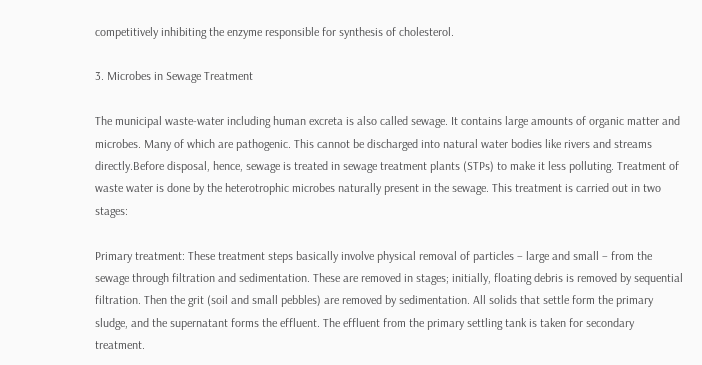competitively inhibiting the enzyme responsible for synthesis of cholesterol.

3. Microbes in Sewage Treatment

The municipal waste-water including human excreta is also called sewage. It contains large amounts of organic matter and microbes. Many of which are pathogenic. This cannot be discharged into natural water bodies like rivers and streams directly.Before disposal, hence, sewage is treated in sewage treatment plants (STPs) to make it less polluting. Treatment of waste water is done by the heterotrophic microbes naturally present in the sewage. This treatment is carried out in two stages:

Primary treatment: These treatment steps basically involve physical removal of particles – large and small – from the sewage through filtration and sedimentation. These are removed in stages; initially, floating debris is removed by sequential filtration. Then the grit (soil and small pebbles) are removed by sedimentation. All solids that settle form the primary sludge, and the supernatant forms the effluent. The effluent from the primary settling tank is taken for secondary treatment.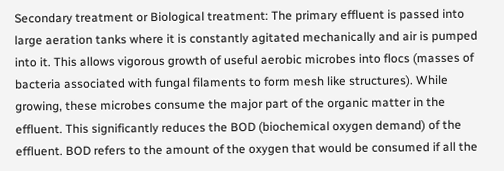Secondary treatment or Biological treatment: The primary effluent is passed into large aeration tanks where it is constantly agitated mechanically and air is pumped into it. This allows vigorous growth of useful aerobic microbes into flocs (masses of bacteria associated with fungal filaments to form mesh like structures). While growing, these microbes consume the major part of the organic matter in the effluent. This significantly reduces the BOD (biochemical oxygen demand) of the effluent. BOD refers to the amount of the oxygen that would be consumed if all the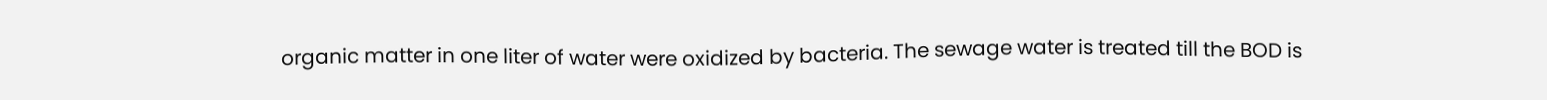organic matter in one liter of water were oxidized by bacteria. The sewage water is treated till the BOD is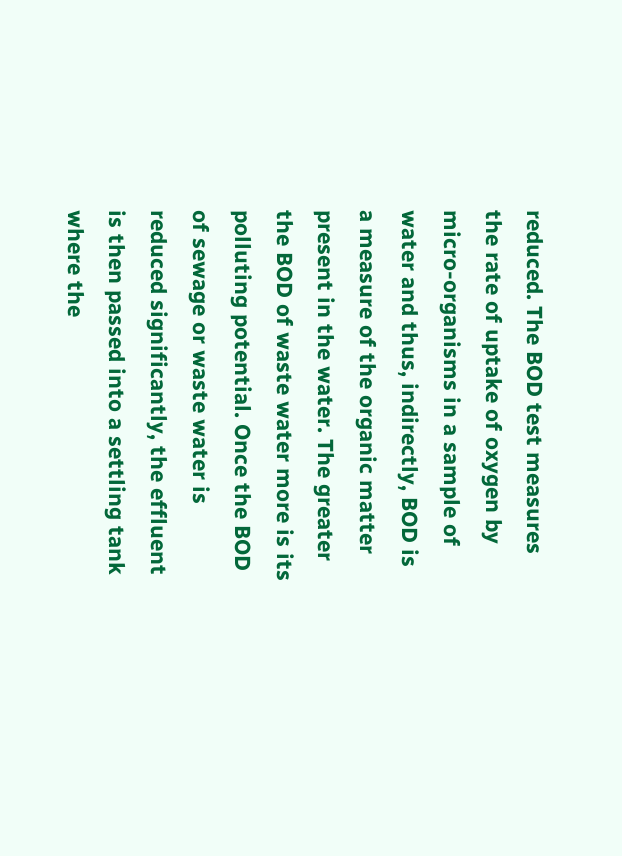reduced. The BOD test measures the rate of uptake of oxygen by micro-organisms in a sample of water and thus, indirectly, BOD is a measure of the organic matter present in the water. The greater the BOD of waste water more is its polluting potential. Once the BOD of sewage or waste water is reduced significantly, the effluent is then passed into a settling tank where the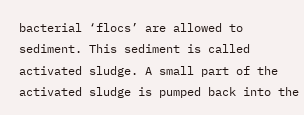bacterial ‘flocs’ are allowed to sediment. This sediment is called activated sludge. A small part of the activated sludge is pumped back into the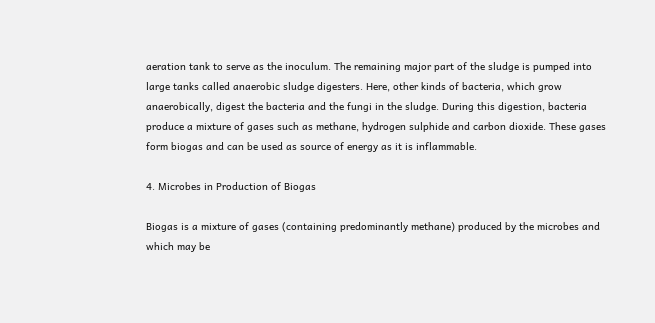aeration tank to serve as the inoculum. The remaining major part of the sludge is pumped into large tanks called anaerobic sludge digesters. Here, other kinds of bacteria, which grow anaerobically, digest the bacteria and the fungi in the sludge. During this digestion, bacteria produce a mixture of gases such as methane, hydrogen sulphide and carbon dioxide. These gases form biogas and can be used as source of energy as it is inflammable.

4. Microbes in Production of Biogas

Biogas is a mixture of gases (containing predominantly methane) produced by the microbes and which may be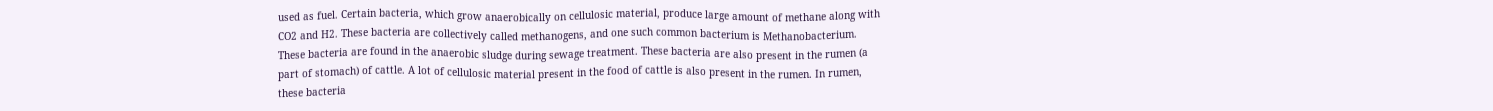used as fuel. Certain bacteria, which grow anaerobically on cellulosic material, produce large amount of methane along with CO2 and H2. These bacteria are collectively called methanogens, and one such common bacterium is Methanobacterium. These bacteria are found in the anaerobic sludge during sewage treatment. These bacteria are also present in the rumen (a part of stomach) of cattle. A lot of cellulosic material present in the food of cattle is also present in the rumen. In rumen, these bacteria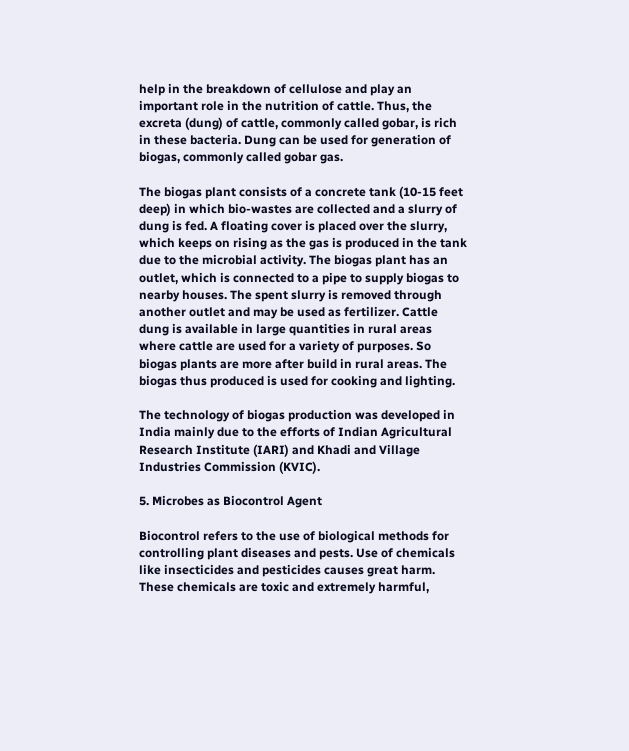help in the breakdown of cellulose and play an important role in the nutrition of cattle. Thus, the excreta (dung) of cattle, commonly called gobar, is rich in these bacteria. Dung can be used for generation of biogas, commonly called gobar gas.

The biogas plant consists of a concrete tank (10-15 feet deep) in which bio-wastes are collected and a slurry of dung is fed. A floating cover is placed over the slurry, which keeps on rising as the gas is produced in the tank due to the microbial activity. The biogas plant has an outlet, which is connected to a pipe to supply biogas to nearby houses. The spent slurry is removed through another outlet and may be used as fertilizer. Cattle dung is available in large quantities in rural areas where cattle are used for a variety of purposes. So biogas plants are more after build in rural areas. The biogas thus produced is used for cooking and lighting.

The technology of biogas production was developed in India mainly due to the efforts of Indian Agricultural Research Institute (IARI) and Khadi and Village Industries Commission (KVIC).

5. Microbes as Biocontrol Agent

Biocontrol refers to the use of biological methods for controlling plant diseases and pests. Use of chemicals like insecticides and pesticides causes great harm. These chemicals are toxic and extremely harmful,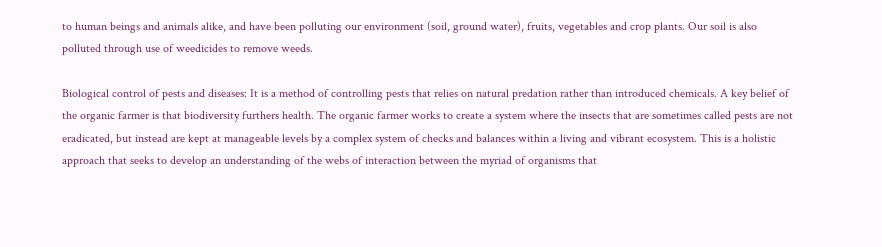to human beings and animals alike, and have been polluting our environment (soil, ground water), fruits, vegetables and crop plants. Our soil is also polluted through use of weedicides to remove weeds.

Biological control of pests and diseases: It is a method of controlling pests that relies on natural predation rather than introduced chemicals. A key belief of the organic farmer is that biodiversity furthers health. The organic farmer works to create a system where the insects that are sometimes called pests are not eradicated, but instead are kept at manageable levels by a complex system of checks and balances within a living and vibrant ecosystem. This is a holistic approach that seeks to develop an understanding of the webs of interaction between the myriad of organisms that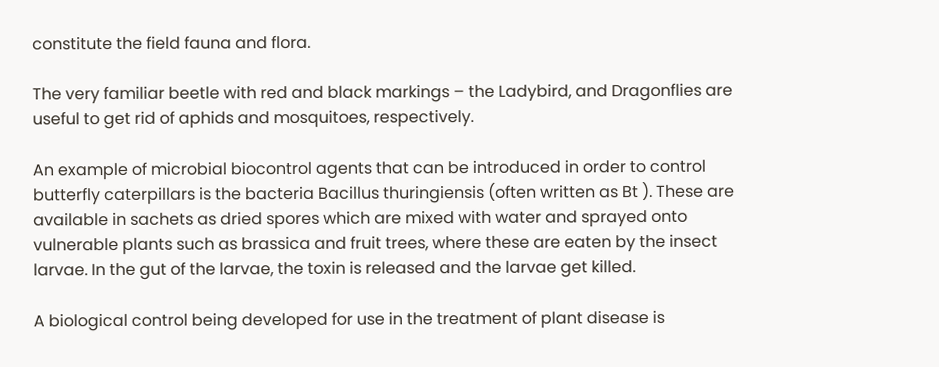constitute the field fauna and flora.

The very familiar beetle with red and black markings – the Ladybird, and Dragonflies are useful to get rid of aphids and mosquitoes, respectively.

An example of microbial biocontrol agents that can be introduced in order to control butterfly caterpillars is the bacteria Bacillus thuringiensis (often written as Bt ). These are available in sachets as dried spores which are mixed with water and sprayed onto vulnerable plants such as brassica and fruit trees, where these are eaten by the insect larvae. In the gut of the larvae, the toxin is released and the larvae get killed.

A biological control being developed for use in the treatment of plant disease is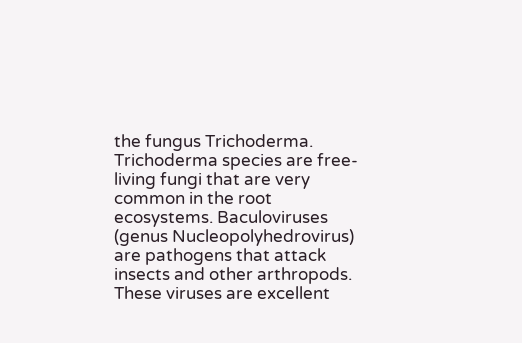the fungus Trichoderma. Trichoderma species are free-living fungi that are very common in the root ecosystems. Baculoviruses (genus Nucleopolyhedrovirus) are pathogens that attack insects and other arthropods. These viruses are excellent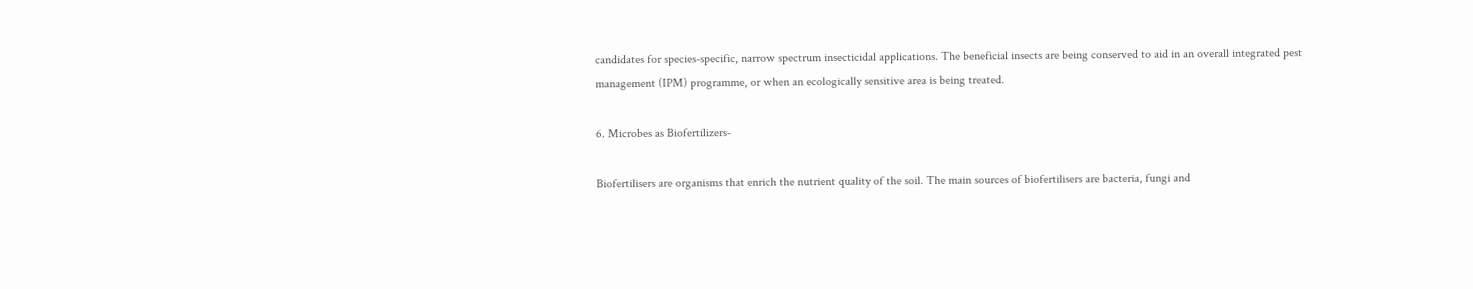candidates for species-specific, narrow spectrum insecticidal applications. The beneficial insects are being conserved to aid in an overall integrated pest management (IPM) programme, or when an ecologically sensitive area is being treated.

6. Microbes as Biofertilizers-

Biofertilisers are organisms that enrich the nutrient quality of the soil. The main sources of biofertilisers are bacteria, fungi and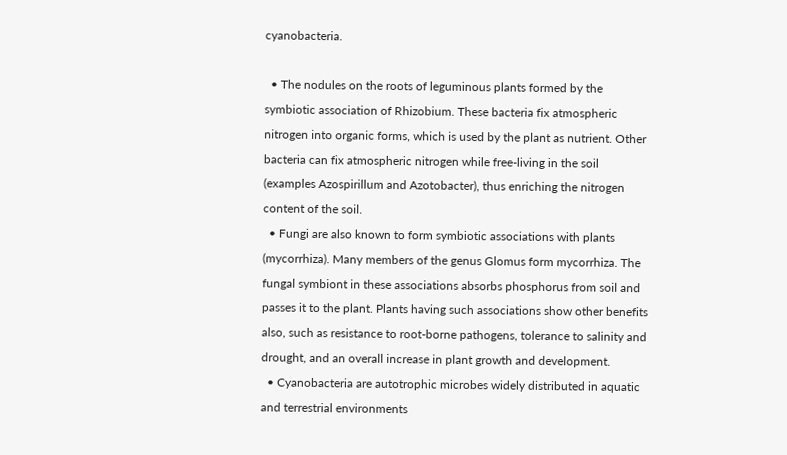cyanobacteria.

  • The nodules on the roots of leguminous plants formed by the symbiotic association of Rhizobium. These bacteria fix atmospheric nitrogen into organic forms, which is used by the plant as nutrient. Other bacteria can fix atmospheric nitrogen while free-living in the soil (examples Azospirillum and Azotobacter), thus enriching the nitrogen content of the soil.
  • Fungi are also known to form symbiotic associations with plants (mycorrhiza). Many members of the genus Glomus form mycorrhiza. The fungal symbiont in these associations absorbs phosphorus from soil and passes it to the plant. Plants having such associations show other benefits also, such as resistance to root-borne pathogens, tolerance to salinity and drought, and an overall increase in plant growth and development.
  • Cyanobacteria are autotrophic microbes widely distributed in aquatic and terrestrial environments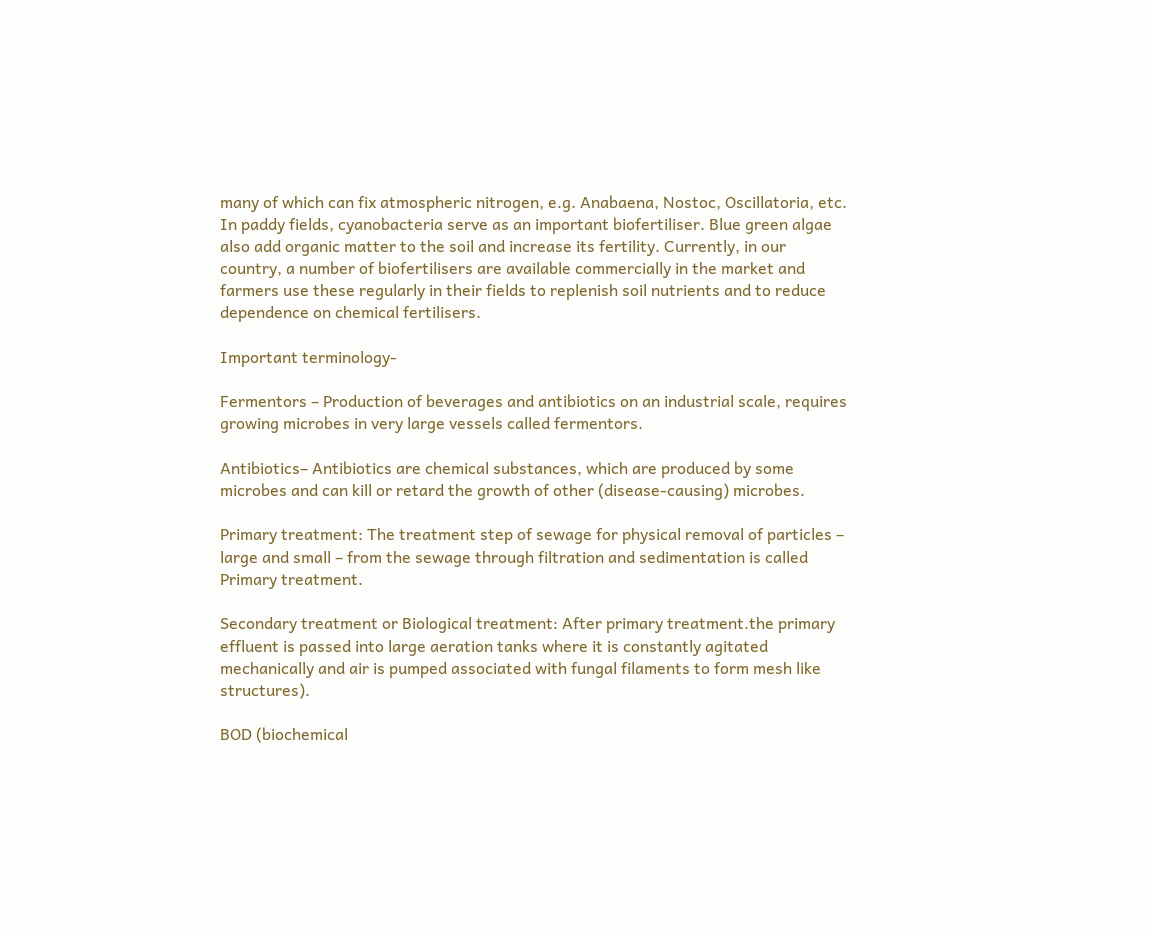many of which can fix atmospheric nitrogen, e.g. Anabaena, Nostoc, Oscillatoria, etc. In paddy fields, cyanobacteria serve as an important biofertiliser. Blue green algae also add organic matter to the soil and increase its fertility. Currently, in our country, a number of biofertilisers are available commercially in the market and farmers use these regularly in their fields to replenish soil nutrients and to reduce dependence on chemical fertilisers.

Important terminology-

Fermentors – Production of beverages and antibiotics on an industrial scale, requires growing microbes in very large vessels called fermentors.

Antibiotics– Antibiotics are chemical substances, which are produced by some microbes and can kill or retard the growth of other (disease-causing) microbes.

Primary treatment: The treatment step of sewage for physical removal of particles – large and small – from the sewage through filtration and sedimentation is called Primary treatment.

Secondary treatment or Biological treatment: After primary treatment.the primary effluent is passed into large aeration tanks where it is constantly agitated mechanically and air is pumped associated with fungal filaments to form mesh like structures).

BOD (biochemical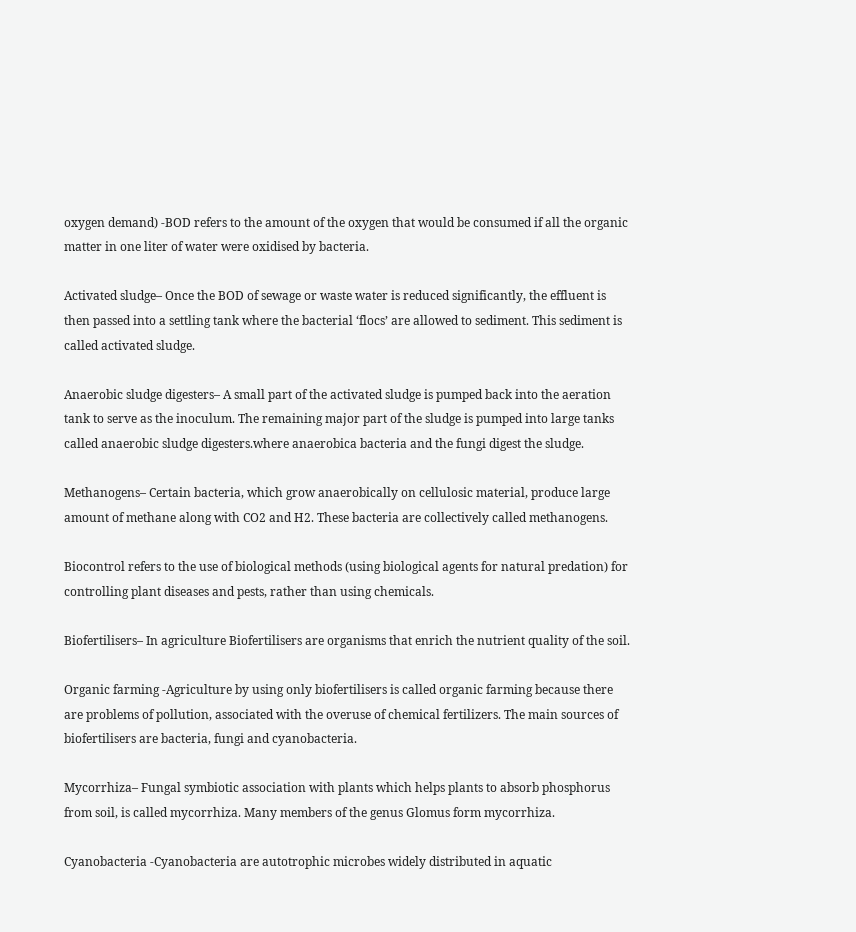oxygen demand) -BOD refers to the amount of the oxygen that would be consumed if all the organic matter in one liter of water were oxidised by bacteria.

Activated sludge– Once the BOD of sewage or waste water is reduced significantly, the effluent is then passed into a settling tank where the bacterial ‘flocs’ are allowed to sediment. This sediment is called activated sludge.

Anaerobic sludge digesters– A small part of the activated sludge is pumped back into the aeration tank to serve as the inoculum. The remaining major part of the sludge is pumped into large tanks called anaerobic sludge digesters.where anaerobica bacteria and the fungi digest the sludge.

Methanogens– Certain bacteria, which grow anaerobically on cellulosic material, produce large amount of methane along with CO2 and H2. These bacteria are collectively called methanogens.

Biocontrol refers to the use of biological methods (using biological agents for natural predation) for controlling plant diseases and pests, rather than using chemicals.

Biofertilisers– In agriculture Biofertilisers are organisms that enrich the nutrient quality of the soil.

Organic farming -Agriculture by using only biofertilisers is called organic farming because there are problems of pollution, associated with the overuse of chemical fertilizers. The main sources of biofertilisers are bacteria, fungi and cyanobacteria.

Mycorrhiza– Fungal symbiotic association with plants which helps plants to absorb phosphorus from soil, is called mycorrhiza. Many members of the genus Glomus form mycorrhiza.

Cyanobacteria -Cyanobacteria are autotrophic microbes widely distributed in aquatic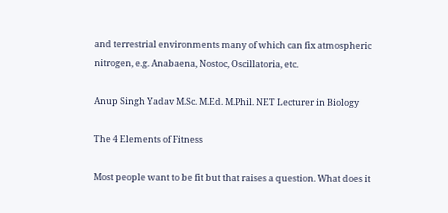and terrestrial environments many of which can fix atmospheric nitrogen, e.g. Anabaena, Nostoc, Oscillatoria, etc.

Anup Singh Yadav M.Sc. M.Ed. M.Phil. NET Lecturer in Biology

The 4 Elements of Fitness

Most people want to be fit but that raises a question. What does it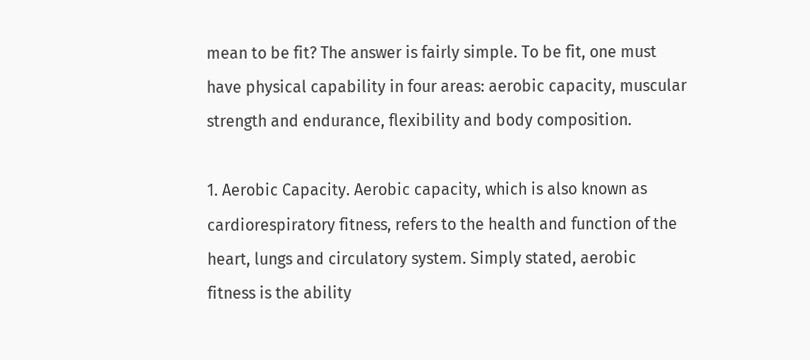mean to be fit? The answer is fairly simple. To be fit, one must have physical capability in four areas: aerobic capacity, muscular strength and endurance, flexibility and body composition.

1. Aerobic Capacity. Aerobic capacity, which is also known as cardiorespiratory fitness, refers to the health and function of the heart, lungs and circulatory system. Simply stated, aerobic fitness is the ability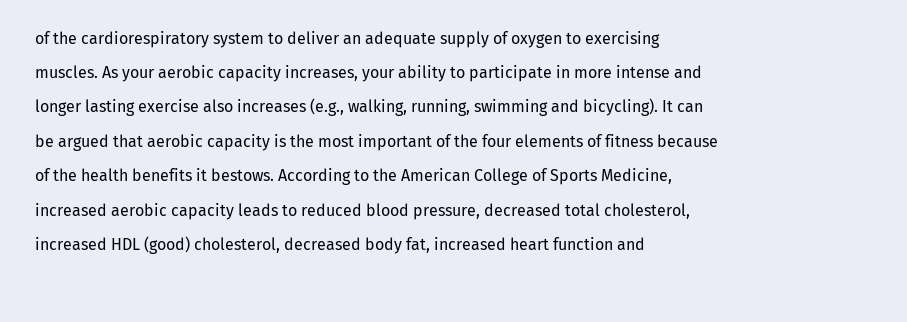of the cardiorespiratory system to deliver an adequate supply of oxygen to exercising muscles. As your aerobic capacity increases, your ability to participate in more intense and longer lasting exercise also increases (e.g., walking, running, swimming and bicycling). It can be argued that aerobic capacity is the most important of the four elements of fitness because of the health benefits it bestows. According to the American College of Sports Medicine, increased aerobic capacity leads to reduced blood pressure, decreased total cholesterol, increased HDL (good) cholesterol, decreased body fat, increased heart function and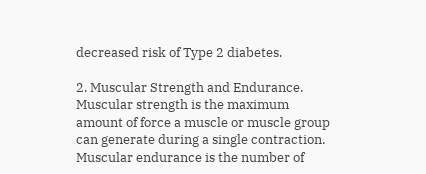decreased risk of Type 2 diabetes.

2. Muscular Strength and Endurance. Muscular strength is the maximum amount of force a muscle or muscle group can generate during a single contraction. Muscular endurance is the number of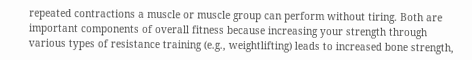repeated contractions a muscle or muscle group can perform without tiring. Both are important components of overall fitness because increasing your strength through various types of resistance training (e.g., weightlifting) leads to increased bone strength,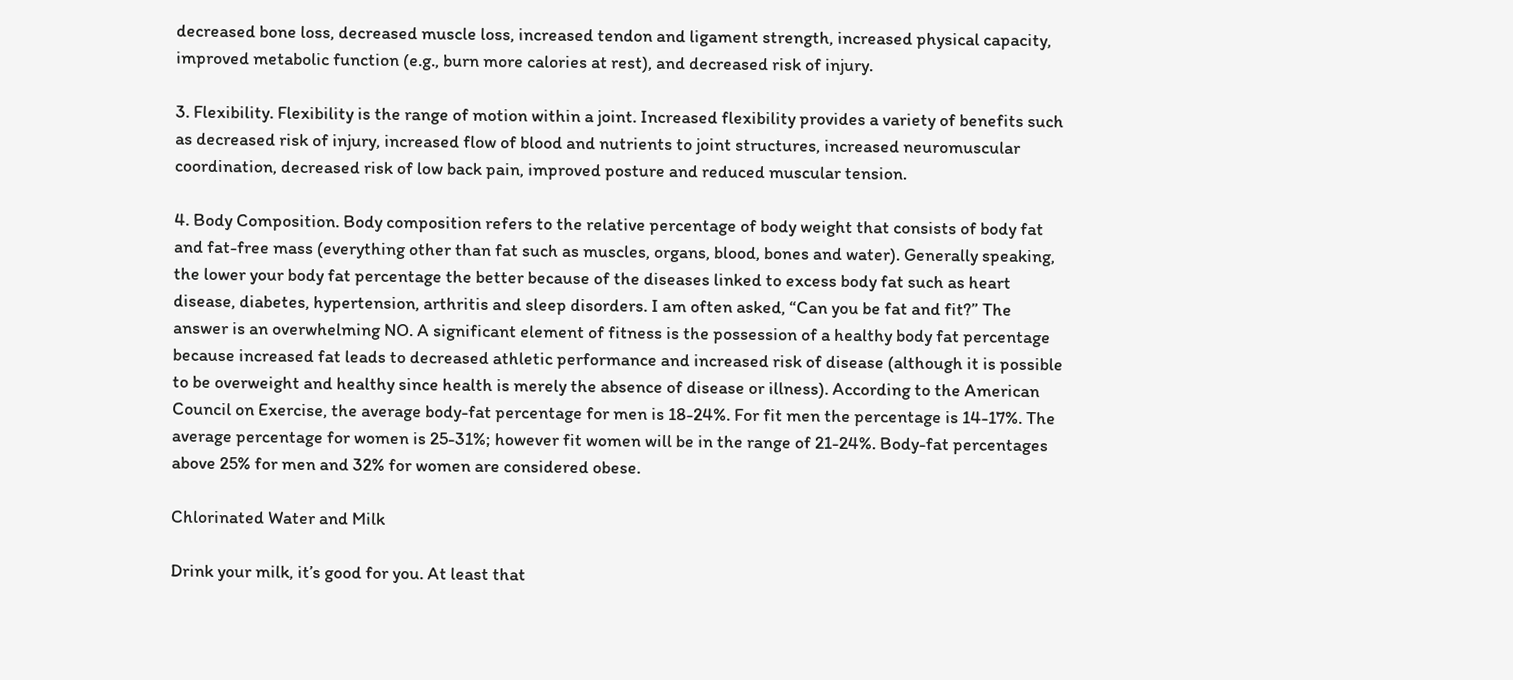decreased bone loss, decreased muscle loss, increased tendon and ligament strength, increased physical capacity, improved metabolic function (e.g., burn more calories at rest), and decreased risk of injury.

3. Flexibility. Flexibility is the range of motion within a joint. Increased flexibility provides a variety of benefits such as decreased risk of injury, increased flow of blood and nutrients to joint structures, increased neuromuscular coordination, decreased risk of low back pain, improved posture and reduced muscular tension.

4. Body Composition. Body composition refers to the relative percentage of body weight that consists of body fat and fat-free mass (everything other than fat such as muscles, organs, blood, bones and water). Generally speaking, the lower your body fat percentage the better because of the diseases linked to excess body fat such as heart disease, diabetes, hypertension, arthritis and sleep disorders. I am often asked, “Can you be fat and fit?” The answer is an overwhelming NO. A significant element of fitness is the possession of a healthy body fat percentage because increased fat leads to decreased athletic performance and increased risk of disease (although it is possible to be overweight and healthy since health is merely the absence of disease or illness). According to the American Council on Exercise, the average body-fat percentage for men is 18-24%. For fit men the percentage is 14-17%. The average percentage for women is 25-31%; however fit women will be in the range of 21-24%. Body-fat percentages above 25% for men and 32% for women are considered obese.

Chlorinated Water and Milk

Drink your milk, it’s good for you. At least that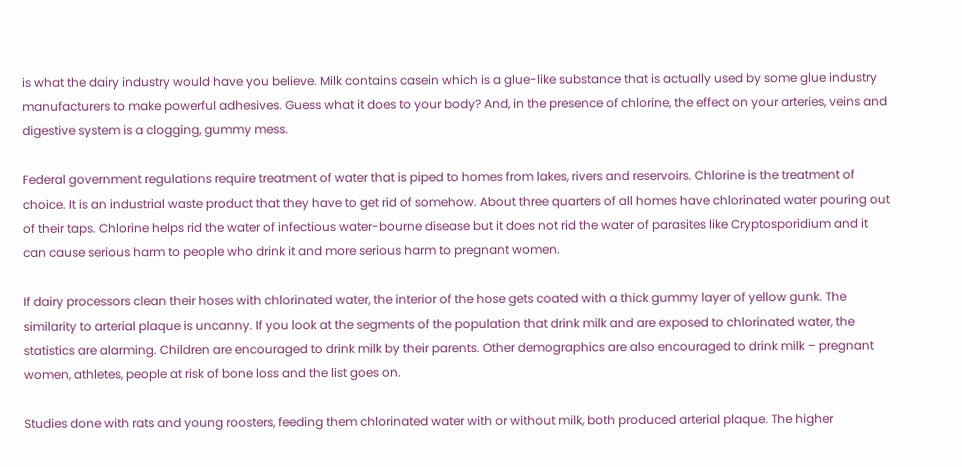is what the dairy industry would have you believe. Milk contains casein which is a glue-like substance that is actually used by some glue industry manufacturers to make powerful adhesives. Guess what it does to your body? And, in the presence of chlorine, the effect on your arteries, veins and digestive system is a clogging, gummy mess.

Federal government regulations require treatment of water that is piped to homes from lakes, rivers and reservoirs. Chlorine is the treatment of choice. It is an industrial waste product that they have to get rid of somehow. About three quarters of all homes have chlorinated water pouring out of their taps. Chlorine helps rid the water of infectious water-bourne disease but it does not rid the water of parasites like Cryptosporidium and it can cause serious harm to people who drink it and more serious harm to pregnant women.

If dairy processors clean their hoses with chlorinated water, the interior of the hose gets coated with a thick gummy layer of yellow gunk. The similarity to arterial plaque is uncanny. If you look at the segments of the population that drink milk and are exposed to chlorinated water, the statistics are alarming. Children are encouraged to drink milk by their parents. Other demographics are also encouraged to drink milk – pregnant women, athletes, people at risk of bone loss and the list goes on.

Studies done with rats and young roosters, feeding them chlorinated water with or without milk, both produced arterial plaque. The higher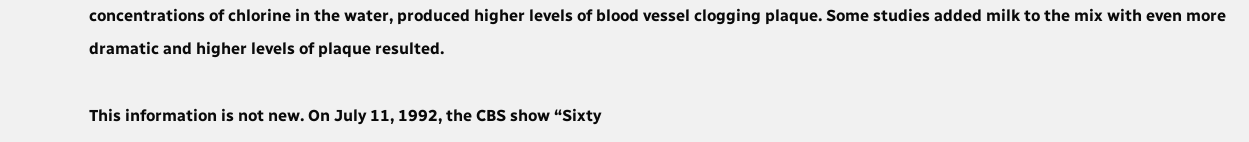concentrations of chlorine in the water, produced higher levels of blood vessel clogging plaque. Some studies added milk to the mix with even more dramatic and higher levels of plaque resulted.

This information is not new. On July 11, 1992, the CBS show “Sixty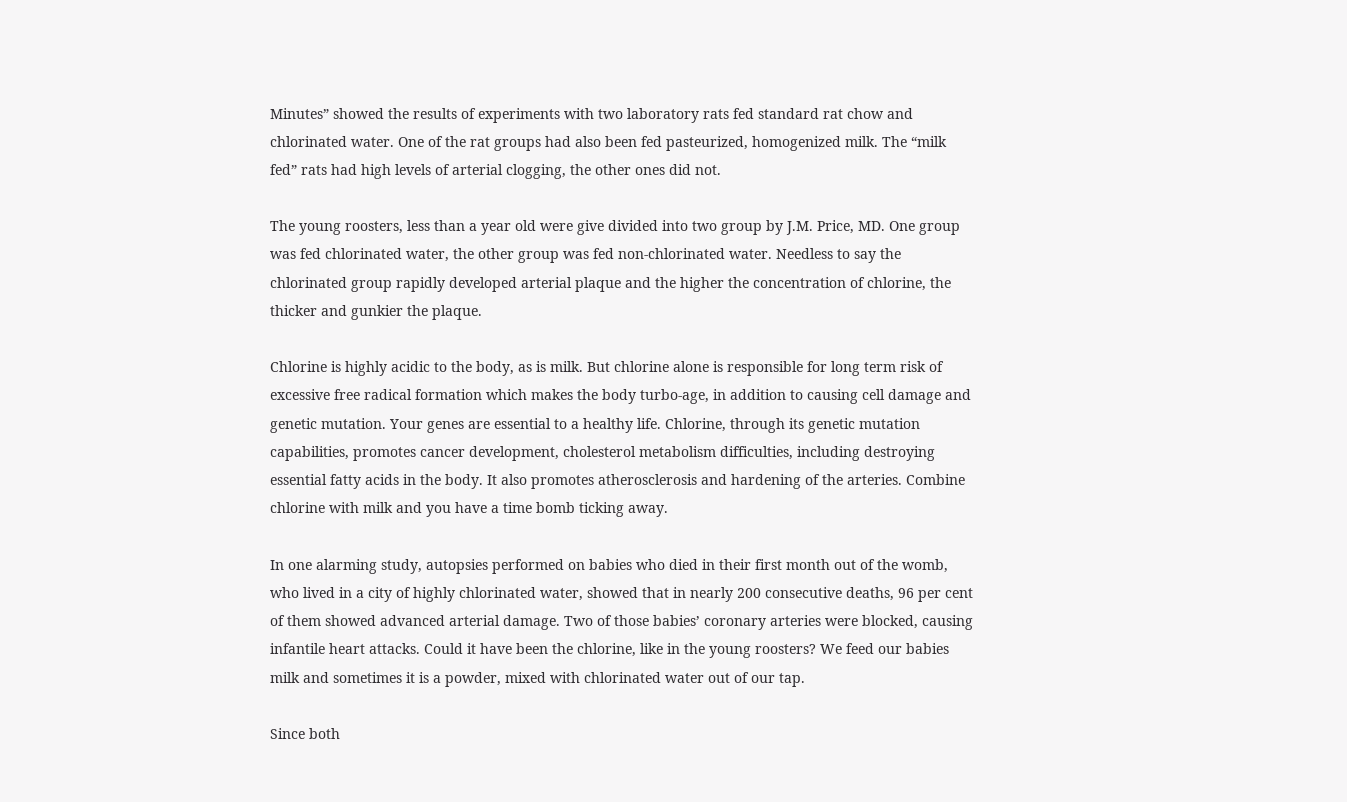Minutes” showed the results of experiments with two laboratory rats fed standard rat chow and chlorinated water. One of the rat groups had also been fed pasteurized, homogenized milk. The “milk fed” rats had high levels of arterial clogging, the other ones did not.

The young roosters, less than a year old were give divided into two group by J.M. Price, MD. One group was fed chlorinated water, the other group was fed non-chlorinated water. Needless to say the chlorinated group rapidly developed arterial plaque and the higher the concentration of chlorine, the thicker and gunkier the plaque.

Chlorine is highly acidic to the body, as is milk. But chlorine alone is responsible for long term risk of excessive free radical formation which makes the body turbo-age, in addition to causing cell damage and genetic mutation. Your genes are essential to a healthy life. Chlorine, through its genetic mutation capabilities, promotes cancer development, cholesterol metabolism difficulties, including destroying essential fatty acids in the body. It also promotes atherosclerosis and hardening of the arteries. Combine chlorine with milk and you have a time bomb ticking away.

In one alarming study, autopsies performed on babies who died in their first month out of the womb, who lived in a city of highly chlorinated water, showed that in nearly 200 consecutive deaths, 96 per cent of them showed advanced arterial damage. Two of those babies’ coronary arteries were blocked, causing infantile heart attacks. Could it have been the chlorine, like in the young roosters? We feed our babies milk and sometimes it is a powder, mixed with chlorinated water out of our tap.

Since both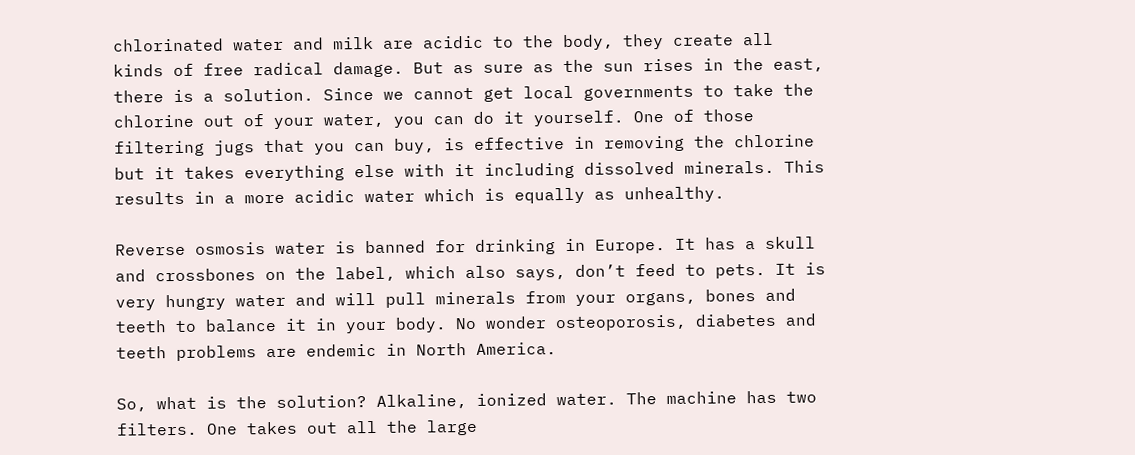chlorinated water and milk are acidic to the body, they create all kinds of free radical damage. But as sure as the sun rises in the east, there is a solution. Since we cannot get local governments to take the chlorine out of your water, you can do it yourself. One of those filtering jugs that you can buy, is effective in removing the chlorine but it takes everything else with it including dissolved minerals. This results in a more acidic water which is equally as unhealthy.

Reverse osmosis water is banned for drinking in Europe. It has a skull and crossbones on the label, which also says, don’t feed to pets. It is very hungry water and will pull minerals from your organs, bones and teeth to balance it in your body. No wonder osteoporosis, diabetes and teeth problems are endemic in North America.

So, what is the solution? Alkaline, ionized water. The machine has two filters. One takes out all the large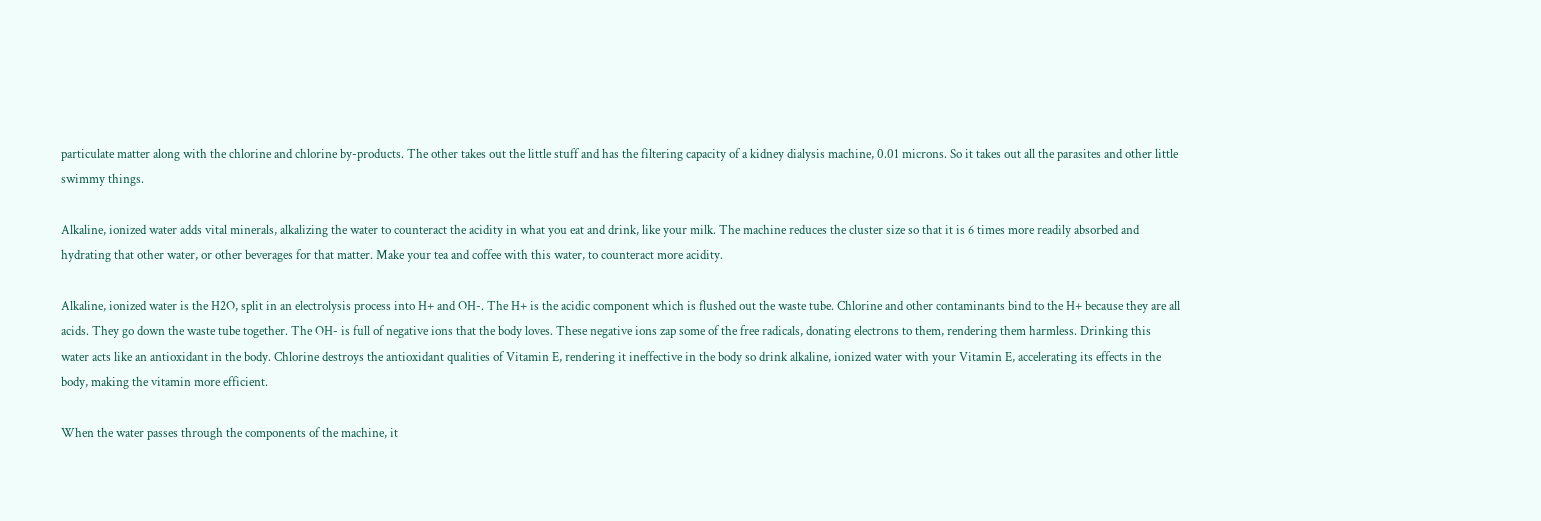particulate matter along with the chlorine and chlorine by-products. The other takes out the little stuff and has the filtering capacity of a kidney dialysis machine, 0.01 microns. So it takes out all the parasites and other little swimmy things.

Alkaline, ionized water adds vital minerals, alkalizing the water to counteract the acidity in what you eat and drink, like your milk. The machine reduces the cluster size so that it is 6 times more readily absorbed and hydrating that other water, or other beverages for that matter. Make your tea and coffee with this water, to counteract more acidity.

Alkaline, ionized water is the H2O, split in an electrolysis process into H+ and OH-. The H+ is the acidic component which is flushed out the waste tube. Chlorine and other contaminants bind to the H+ because they are all acids. They go down the waste tube together. The OH- is full of negative ions that the body loves. These negative ions zap some of the free radicals, donating electrons to them, rendering them harmless. Drinking this water acts like an antioxidant in the body. Chlorine destroys the antioxidant qualities of Vitamin E, rendering it ineffective in the body so drink alkaline, ionized water with your Vitamin E, accelerating its effects in the body, making the vitamin more efficient.

When the water passes through the components of the machine, it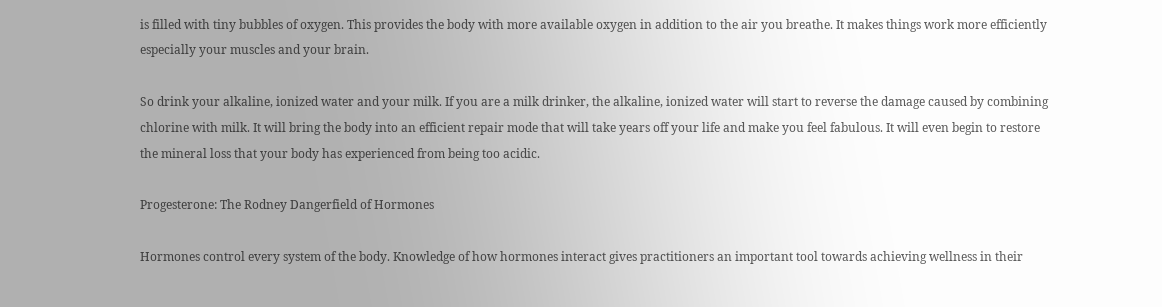is filled with tiny bubbles of oxygen. This provides the body with more available oxygen in addition to the air you breathe. It makes things work more efficiently especially your muscles and your brain.

So drink your alkaline, ionized water and your milk. If you are a milk drinker, the alkaline, ionized water will start to reverse the damage caused by combining chlorine with milk. It will bring the body into an efficient repair mode that will take years off your life and make you feel fabulous. It will even begin to restore the mineral loss that your body has experienced from being too acidic.

Progesterone: The Rodney Dangerfield of Hormones

Hormones control every system of the body. Knowledge of how hormones interact gives practitioners an important tool towards achieving wellness in their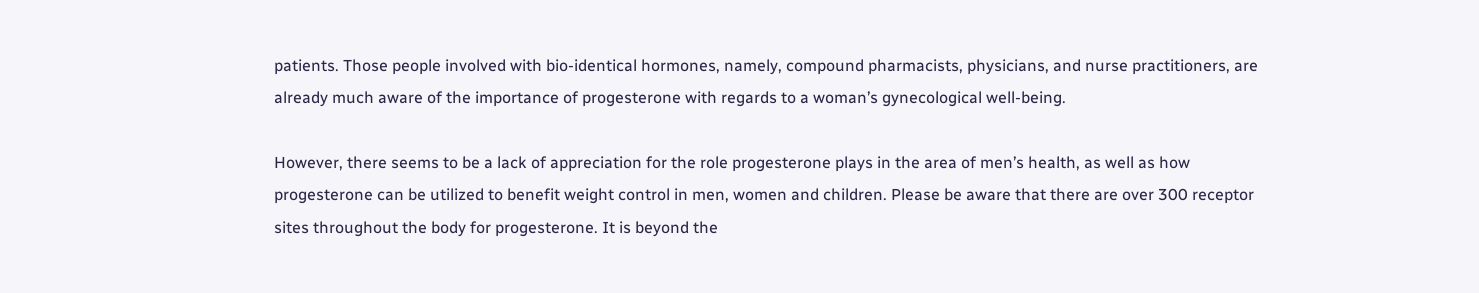patients. Those people involved with bio-identical hormones, namely, compound pharmacists, physicians, and nurse practitioners, are already much aware of the importance of progesterone with regards to a woman’s gynecological well-being.

However, there seems to be a lack of appreciation for the role progesterone plays in the area of men’s health, as well as how progesterone can be utilized to benefit weight control in men, women and children. Please be aware that there are over 300 receptor sites throughout the body for progesterone. It is beyond the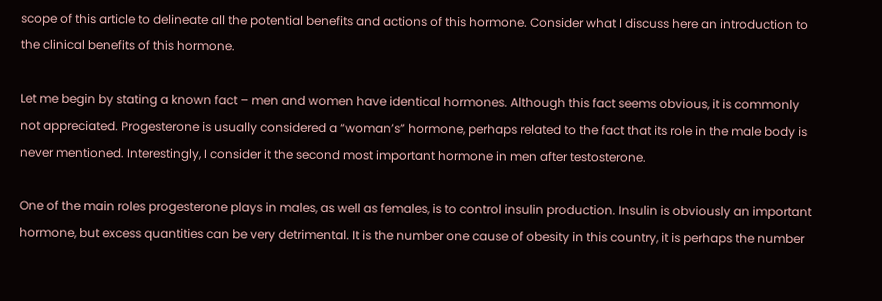scope of this article to delineate all the potential benefits and actions of this hormone. Consider what I discuss here an introduction to the clinical benefits of this hormone.

Let me begin by stating a known fact – men and women have identical hormones. Although this fact seems obvious, it is commonly not appreciated. Progesterone is usually considered a “woman’s” hormone, perhaps related to the fact that its role in the male body is never mentioned. Interestingly, I consider it the second most important hormone in men after testosterone.

One of the main roles progesterone plays in males, as well as females, is to control insulin production. Insulin is obviously an important hormone, but excess quantities can be very detrimental. It is the number one cause of obesity in this country, it is perhaps the number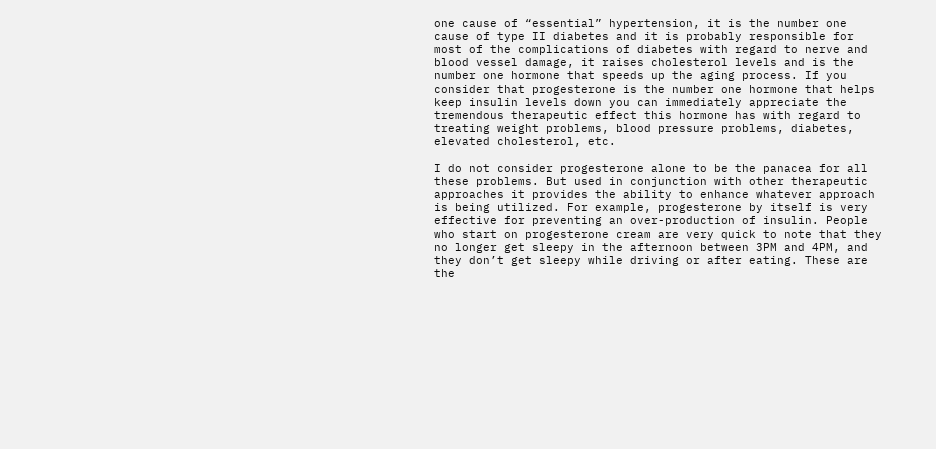one cause of “essential” hypertension, it is the number one cause of type II diabetes and it is probably responsible for most of the complications of diabetes with regard to nerve and blood vessel damage, it raises cholesterol levels and is the number one hormone that speeds up the aging process. If you consider that progesterone is the number one hormone that helps keep insulin levels down you can immediately appreciate the tremendous therapeutic effect this hormone has with regard to treating weight problems, blood pressure problems, diabetes, elevated cholesterol, etc.

I do not consider progesterone alone to be the panacea for all these problems. But used in conjunction with other therapeutic approaches it provides the ability to enhance whatever approach is being utilized. For example, progesterone by itself is very effective for preventing an over-production of insulin. People who start on progesterone cream are very quick to note that they no longer get sleepy in the afternoon between 3PM and 4PM, and they don’t get sleepy while driving or after eating. These are the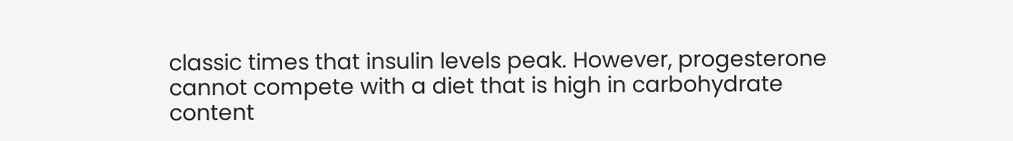classic times that insulin levels peak. However, progesterone cannot compete with a diet that is high in carbohydrate content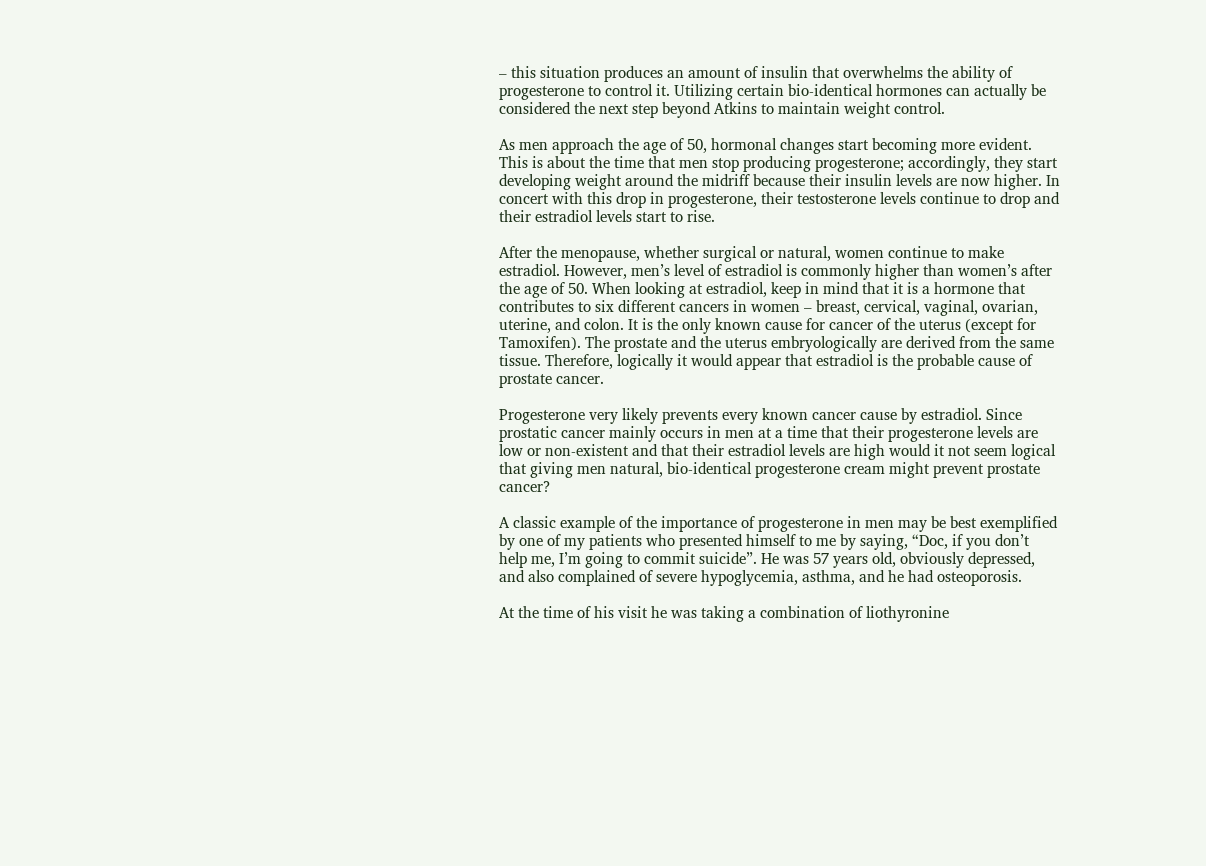– this situation produces an amount of insulin that overwhelms the ability of progesterone to control it. Utilizing certain bio-identical hormones can actually be considered the next step beyond Atkins to maintain weight control.

As men approach the age of 50, hormonal changes start becoming more evident. This is about the time that men stop producing progesterone; accordingly, they start developing weight around the midriff because their insulin levels are now higher. In concert with this drop in progesterone, their testosterone levels continue to drop and their estradiol levels start to rise.

After the menopause, whether surgical or natural, women continue to make estradiol. However, men’s level of estradiol is commonly higher than women’s after the age of 50. When looking at estradiol, keep in mind that it is a hormone that contributes to six different cancers in women – breast, cervical, vaginal, ovarian, uterine, and colon. It is the only known cause for cancer of the uterus (except for Tamoxifen). The prostate and the uterus embryologically are derived from the same tissue. Therefore, logically it would appear that estradiol is the probable cause of prostate cancer.

Progesterone very likely prevents every known cancer cause by estradiol. Since prostatic cancer mainly occurs in men at a time that their progesterone levels are low or non-existent and that their estradiol levels are high would it not seem logical that giving men natural, bio-identical progesterone cream might prevent prostate cancer?

A classic example of the importance of progesterone in men may be best exemplified by one of my patients who presented himself to me by saying, “Doc, if you don’t help me, I’m going to commit suicide”. He was 57 years old, obviously depressed, and also complained of severe hypoglycemia, asthma, and he had osteoporosis.

At the time of his visit he was taking a combination of liothyronine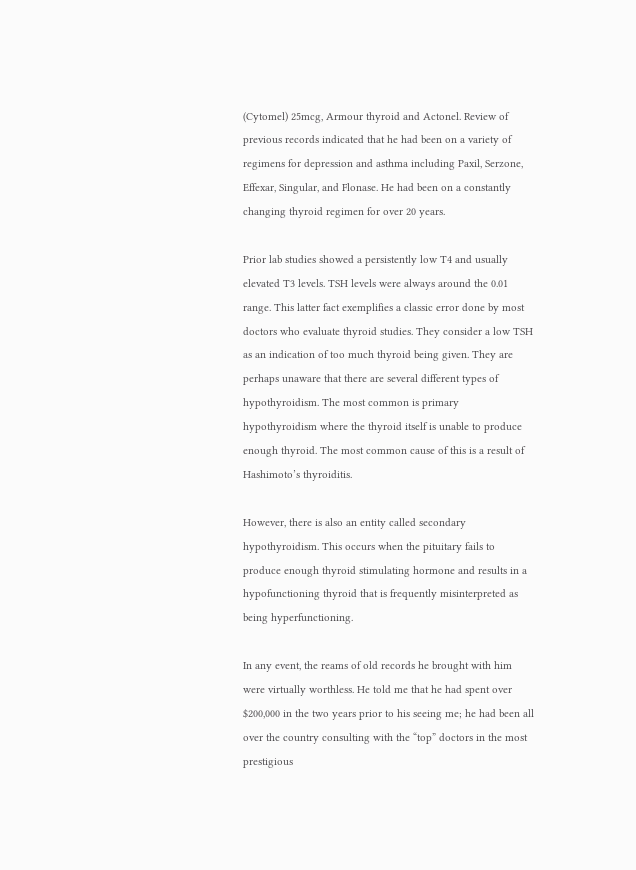(Cytomel) 25mcg, Armour thyroid and Actonel. Review of previous records indicated that he had been on a variety of regimens for depression and asthma including Paxil, Serzone, Effexar, Singular, and Flonase. He had been on a constantly changing thyroid regimen for over 20 years.

Prior lab studies showed a persistently low T4 and usually elevated T3 levels. TSH levels were always around the 0.01 range. This latter fact exemplifies a classic error done by most doctors who evaluate thyroid studies. They consider a low TSH as an indication of too much thyroid being given. They are perhaps unaware that there are several different types of hypothyroidism. The most common is primary hypothyroidism where the thyroid itself is unable to produce enough thyroid. The most common cause of this is a result of Hashimoto’s thyroiditis.

However, there is also an entity called secondary hypothyroidism. This occurs when the pituitary fails to produce enough thyroid stimulating hormone and results in a hypofunctioning thyroid that is frequently misinterpreted as being hyperfunctioning.

In any event, the reams of old records he brought with him were virtually worthless. He told me that he had spent over $200,000 in the two years prior to his seeing me; he had been all over the country consulting with the “top” doctors in the most prestigious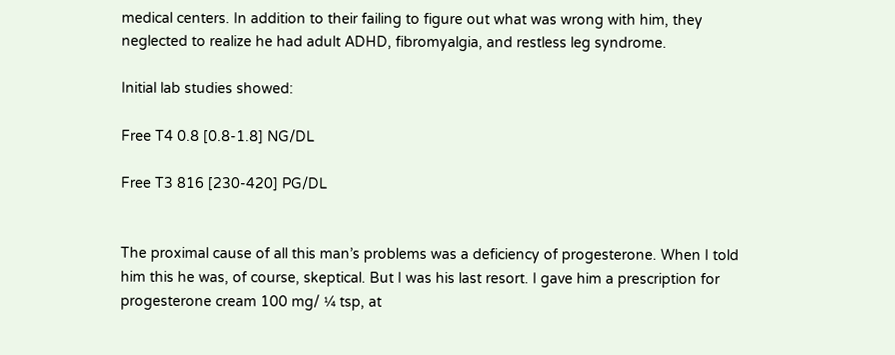medical centers. In addition to their failing to figure out what was wrong with him, they neglected to realize he had adult ADHD, fibromyalgia, and restless leg syndrome.

Initial lab studies showed:

Free T4 0.8 [0.8-1.8] NG/DL

Free T3 816 [230-420] PG/DL


The proximal cause of all this man’s problems was a deficiency of progesterone. When I told him this he was, of course, skeptical. But I was his last resort. I gave him a prescription for progesterone cream 100 mg/ ¼ tsp, at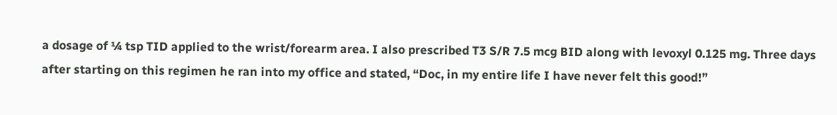a dosage of ¼ tsp TID applied to the wrist/forearm area. I also prescribed T3 S/R 7.5 mcg BID along with levoxyl 0.125 mg. Three days after starting on this regimen he ran into my office and stated, “Doc, in my entire life I have never felt this good!”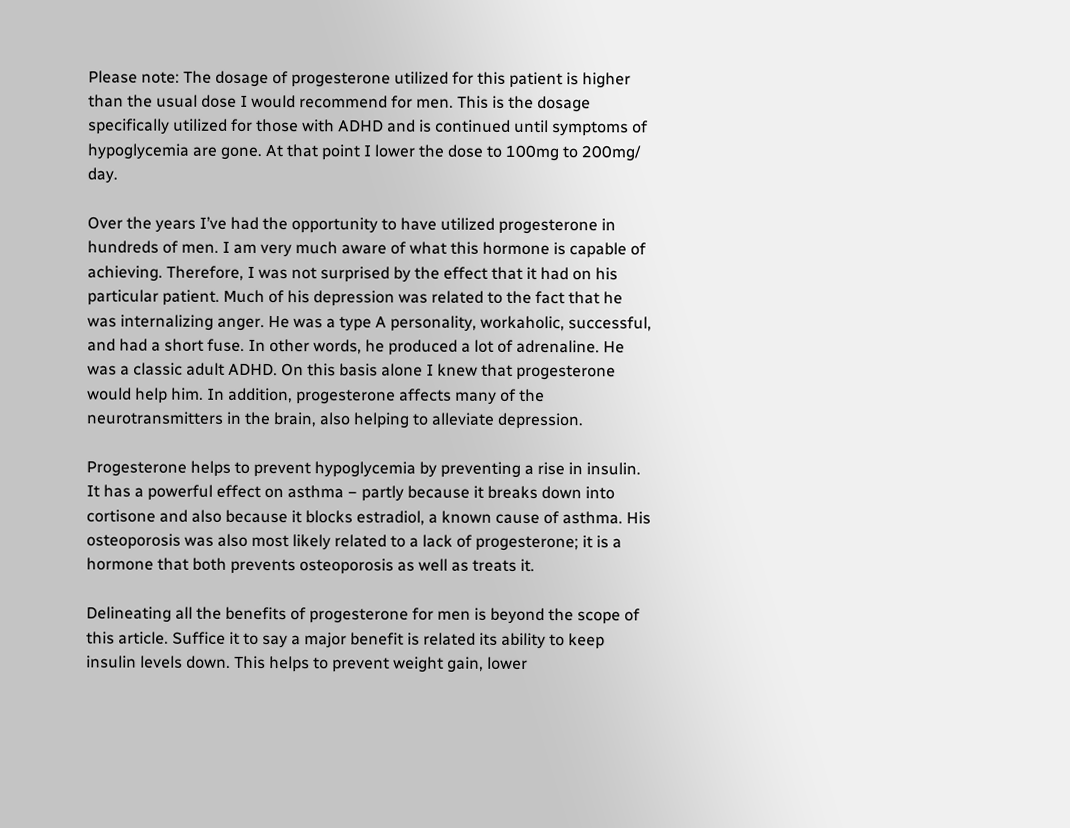Please note: The dosage of progesterone utilized for this patient is higher than the usual dose I would recommend for men. This is the dosage specifically utilized for those with ADHD and is continued until symptoms of hypoglycemia are gone. At that point I lower the dose to 100mg to 200mg/ day.

Over the years I’ve had the opportunity to have utilized progesterone in hundreds of men. I am very much aware of what this hormone is capable of achieving. Therefore, I was not surprised by the effect that it had on his particular patient. Much of his depression was related to the fact that he was internalizing anger. He was a type A personality, workaholic, successful, and had a short fuse. In other words, he produced a lot of adrenaline. He was a classic adult ADHD. On this basis alone I knew that progesterone would help him. In addition, progesterone affects many of the neurotransmitters in the brain, also helping to alleviate depression.

Progesterone helps to prevent hypoglycemia by preventing a rise in insulin. It has a powerful effect on asthma − partly because it breaks down into cortisone and also because it blocks estradiol, a known cause of asthma. His osteoporosis was also most likely related to a lack of progesterone; it is a hormone that both prevents osteoporosis as well as treats it.

Delineating all the benefits of progesterone for men is beyond the scope of this article. Suffice it to say a major benefit is related its ability to keep insulin levels down. This helps to prevent weight gain, lower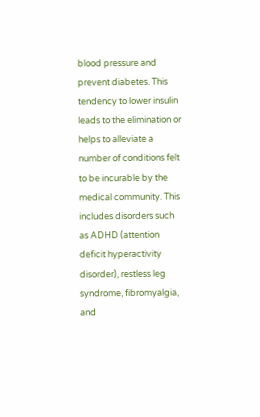blood pressure and prevent diabetes. This tendency to lower insulin leads to the elimination or helps to alleviate a number of conditions felt to be incurable by the medical community. This includes disorders such as ADHD (attention deficit hyperactivity disorder), restless leg syndrome, fibromyalgia, and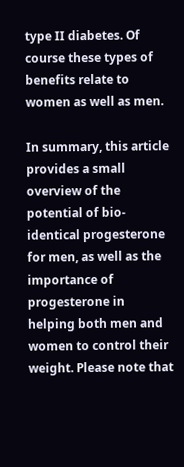type II diabetes. Of course these types of benefits relate to women as well as men.

In summary, this article provides a small overview of the potential of bio-identical progesterone for men, as well as the importance of progesterone in helping both men and women to control their weight. Please note that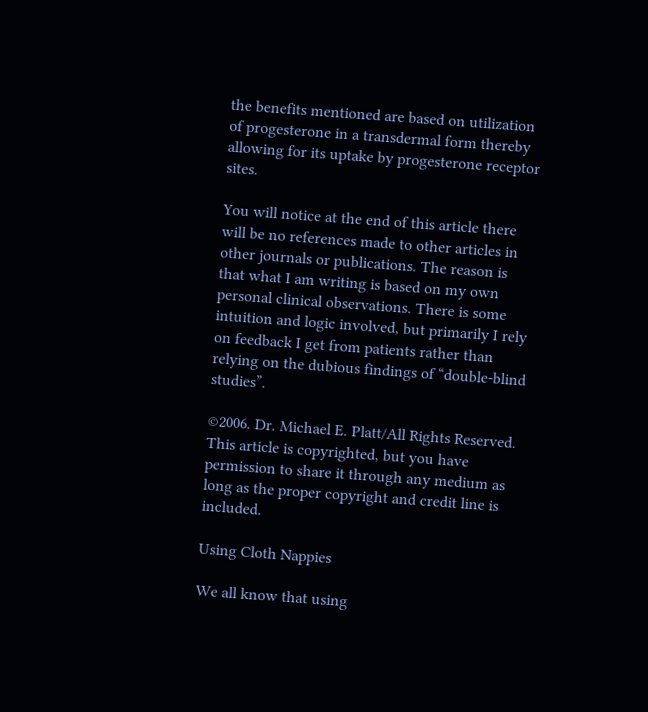the benefits mentioned are based on utilization of progesterone in a transdermal form thereby allowing for its uptake by progesterone receptor sites.

You will notice at the end of this article there will be no references made to other articles in other journals or publications. The reason is that what I am writing is based on my own personal clinical observations. There is some intuition and logic involved, but primarily I rely on feedback I get from patients rather than relying on the dubious findings of “double-blind studies”.

©2006. Dr. Michael E. Platt/All Rights Reserved. This article is copyrighted, but you have permission to share it through any medium as long as the proper copyright and credit line is included.

Using Cloth Nappies

We all know that using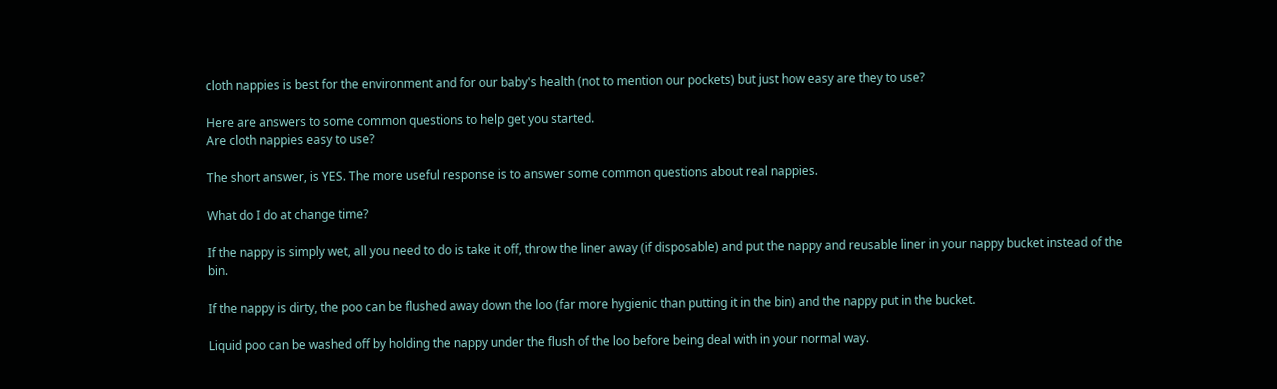cloth nappies is best for the environment and for our baby's health (not to mention our pockets) but just how easy are they to use?

Here are answers to some common questions to help get you started.
Are cloth nappies easy to use?

The short answer, is YES. The more useful response is to answer some common questions about real nappies.

What do I do at change time?

If the nappy is simply wet, all you need to do is take it off, throw the liner away (if disposable) and put the nappy and reusable liner in your nappy bucket instead of the bin.

If the nappy is dirty, the poo can be flushed away down the loo (far more hygienic than putting it in the bin) and the nappy put in the bucket.

Liquid poo can be washed off by holding the nappy under the flush of the loo before being deal with in your normal way.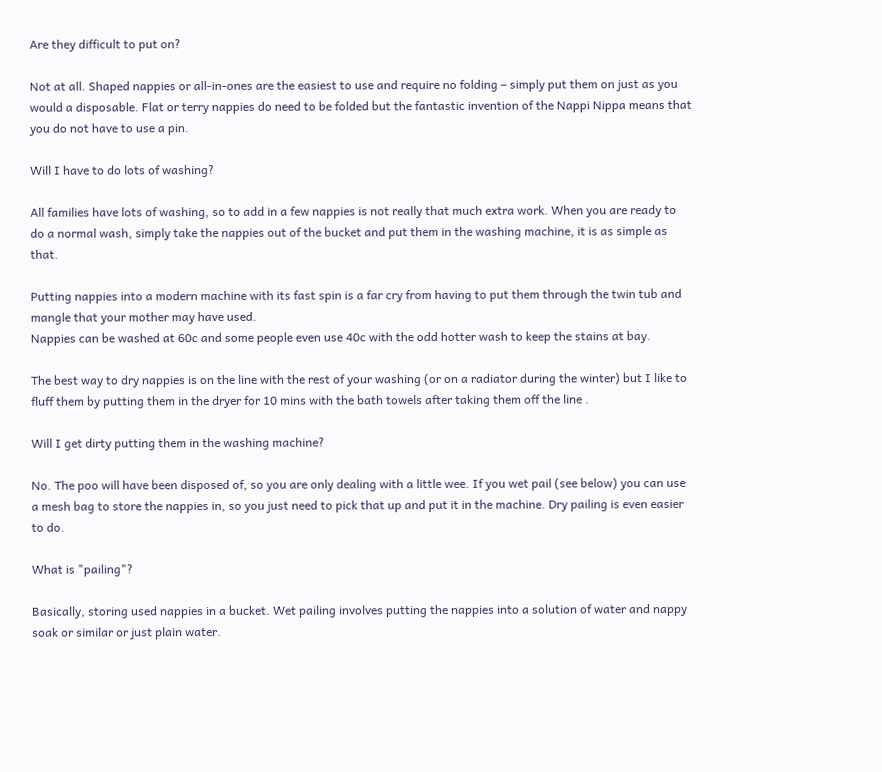Are they difficult to put on?

Not at all. Shaped nappies or all-in-ones are the easiest to use and require no folding – simply put them on just as you would a disposable. Flat or terry nappies do need to be folded but the fantastic invention of the Nappi Nippa means that you do not have to use a pin.

Will I have to do lots of washing?

All families have lots of washing, so to add in a few nappies is not really that much extra work. When you are ready to do a normal wash, simply take the nappies out of the bucket and put them in the washing machine, it is as simple as that.

Putting nappies into a modern machine with its fast spin is a far cry from having to put them through the twin tub and mangle that your mother may have used.
Nappies can be washed at 60c and some people even use 40c with the odd hotter wash to keep the stains at bay.

The best way to dry nappies is on the line with the rest of your washing (or on a radiator during the winter) but I like to fluff them by putting them in the dryer for 10 mins with the bath towels after taking them off the line .

Will I get dirty putting them in the washing machine?

No. The poo will have been disposed of, so you are only dealing with a little wee. If you wet pail (see below) you can use a mesh bag to store the nappies in, so you just need to pick that up and put it in the machine. Dry pailing is even easier to do.

What is "pailing"?

Basically, storing used nappies in a bucket. Wet pailing involves putting the nappies into a solution of water and nappy soak or similar or just plain water.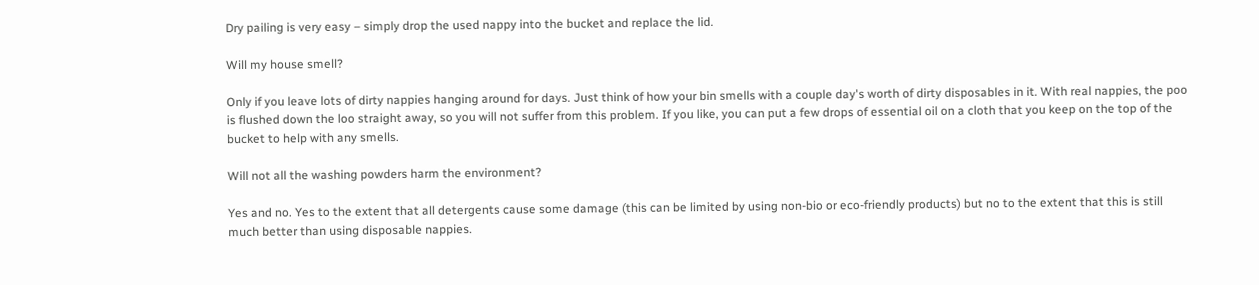Dry pailing is very easy – simply drop the used nappy into the bucket and replace the lid.

Will my house smell?

Only if you leave lots of dirty nappies hanging around for days. Just think of how your bin smells with a couple day's worth of dirty disposables in it. With real nappies, the poo is flushed down the loo straight away, so you will not suffer from this problem. If you like, you can put a few drops of essential oil on a cloth that you keep on the top of the bucket to help with any smells.

Will not all the washing powders harm the environment?

Yes and no. Yes to the extent that all detergents cause some damage (this can be limited by using non-bio or eco-friendly products) but no to the extent that this is still much better than using disposable nappies.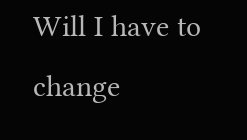Will I have to change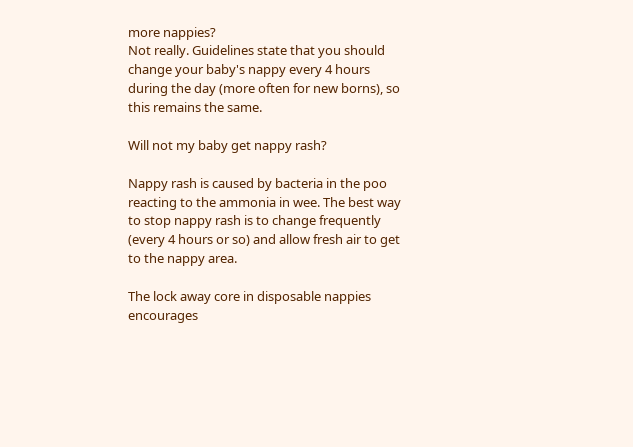more nappies?
Not really. Guidelines state that you should change your baby's nappy every 4 hours during the day (more often for new borns), so this remains the same.

Will not my baby get nappy rash?

Nappy rash is caused by bacteria in the poo reacting to the ammonia in wee. The best way to stop nappy rash is to change frequently (every 4 hours or so) and allow fresh air to get to the nappy area.

The lock away core in disposable nappies encourages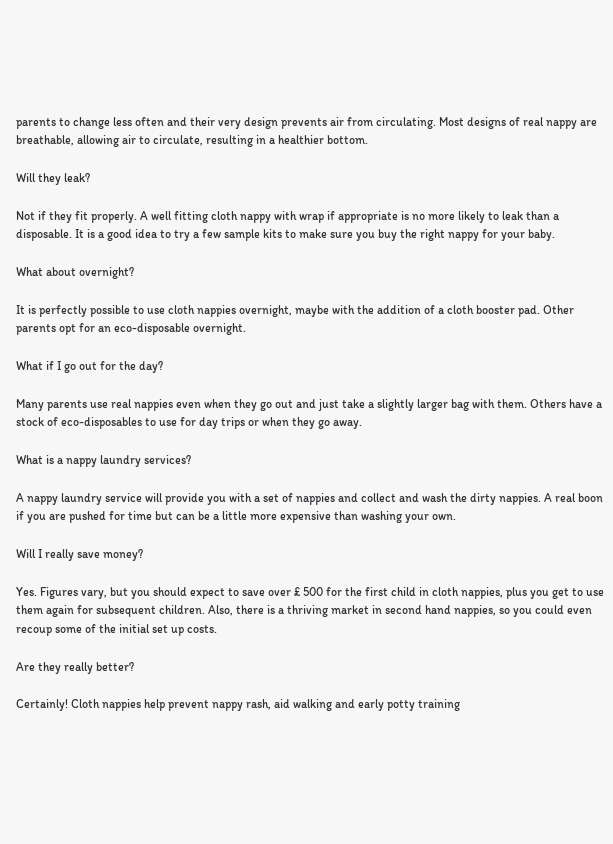parents to change less often and their very design prevents air from circulating. Most designs of real nappy are breathable, allowing air to circulate, resulting in a healthier bottom.

Will they leak?

Not if they fit properly. A well fitting cloth nappy with wrap if appropriate is no more likely to leak than a disposable. It is a good idea to try a few sample kits to make sure you buy the right nappy for your baby.

What about overnight?

It is perfectly possible to use cloth nappies overnight, maybe with the addition of a cloth booster pad. Other parents opt for an eco-disposable overnight.

What if I go out for the day?

Many parents use real nappies even when they go out and just take a slightly larger bag with them. Others have a stock of eco-disposables to use for day trips or when they go away.

What is a nappy laundry services?

A nappy laundry service will provide you with a set of nappies and collect and wash the dirty nappies. A real boon if you are pushed for time but can be a little more expensive than washing your own.

Will I really save money?

Yes. Figures vary, but you should expect to save over £ 500 for the first child in cloth nappies, plus you get to use them again for subsequent children. Also, there is a thriving market in second hand nappies, so you could even recoup some of the initial set up costs.

Are they really better?

Certainly! Cloth nappies help prevent nappy rash, aid walking and early potty training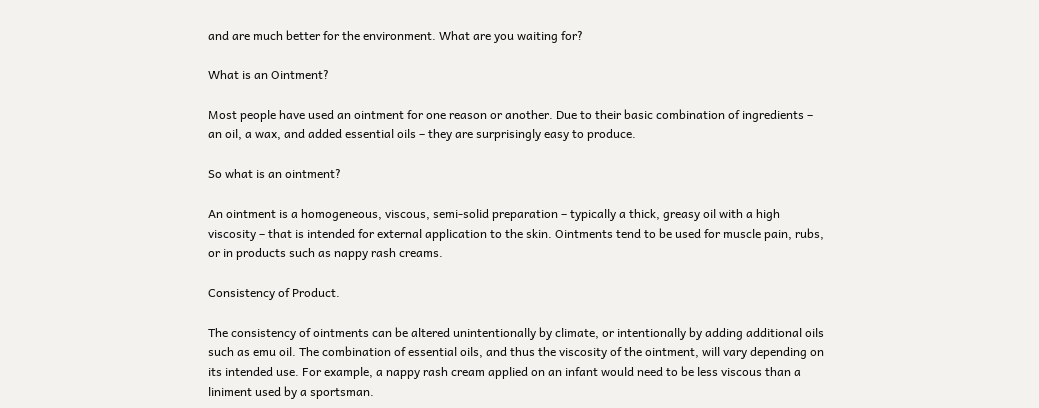and are much better for the environment. What are you waiting for?

What is an Ointment?

Most people have used an ointment for one reason or another. Due to their basic combination of ingredients – an oil, a wax, and added essential oils – they are surprisingly easy to produce.

So what is an ointment?

An ointment is a homogeneous, viscous, semi-solid preparation – typically a thick, greasy oil with a high viscosity – that is intended for external application to the skin. Ointments tend to be used for muscle pain, rubs, or in products such as nappy rash creams.

Consistency of Product.

The consistency of ointments can be altered unintentionally by climate, or intentionally by adding additional oils such as emu oil. The combination of essential oils, and thus the viscosity of the ointment, will vary depending on its intended use. For example, a nappy rash cream applied on an infant would need to be less viscous than a liniment used by a sportsman.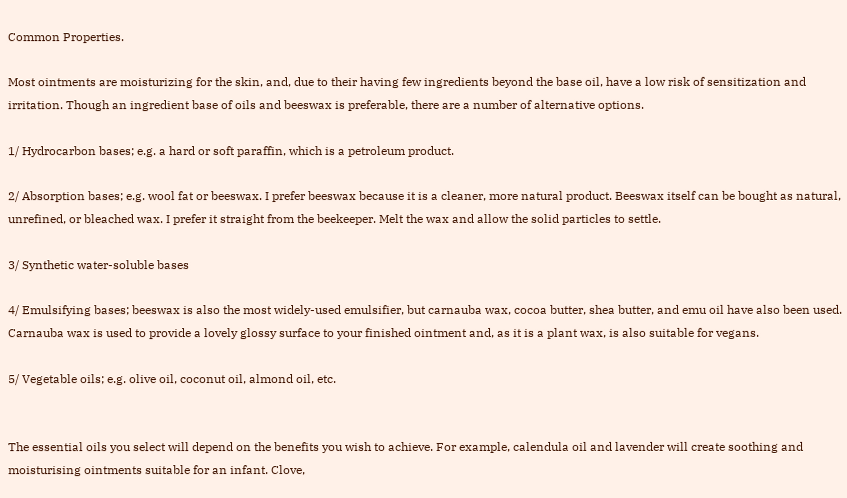Common Properties.

Most ointments are moisturizing for the skin, and, due to their having few ingredients beyond the base oil, have a low risk of sensitization and irritation. Though an ingredient base of oils and beeswax is preferable, there are a number of alternative options.

1/ Hydrocarbon bases; e.g. a hard or soft paraffin, which is a petroleum product.

2/ Absorption bases; e.g. wool fat or beeswax. I prefer beeswax because it is a cleaner, more natural product. Beeswax itself can be bought as natural, unrefined, or bleached wax. I prefer it straight from the beekeeper. Melt the wax and allow the solid particles to settle.

3/ Synthetic water-soluble bases

4/ Emulsifying bases; beeswax is also the most widely-used emulsifier, but carnauba wax, cocoa butter, shea butter, and emu oil have also been used. Carnauba wax is used to provide a lovely glossy surface to your finished ointment and, as it is a plant wax, is also suitable for vegans.

5/ Vegetable oils; e.g. olive oil, coconut oil, almond oil, etc.


The essential oils you select will depend on the benefits you wish to achieve. For example, calendula oil and lavender will create soothing and moisturising ointments suitable for an infant. Clove,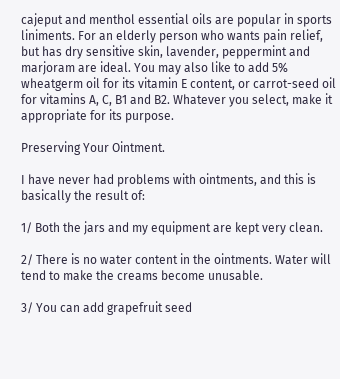cajeput and menthol essential oils are popular in sports liniments. For an elderly person who wants pain relief, but has dry sensitive skin, lavender, peppermint and marjoram are ideal. You may also like to add 5% wheatgerm oil for its vitamin E content, or carrot-seed oil for vitamins A, C, B1 and B2. Whatever you select, make it appropriate for its purpose.

Preserving Your Ointment.

I have never had problems with ointments, and this is basically the result of:

1/ Both the jars and my equipment are kept very clean.

2/ There is no water content in the ointments. Water will tend to make the creams become unusable.

3/ You can add grapefruit seed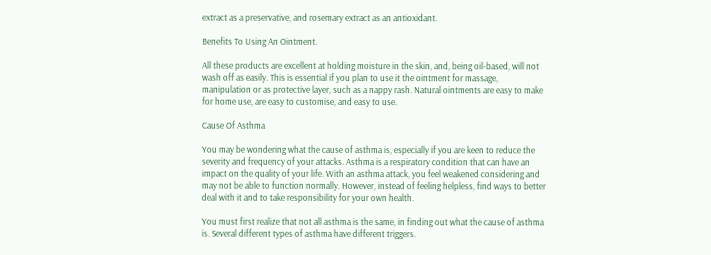extract as a preservative, and rosemary extract as an antioxidant.

Benefits To Using An Ointment.

All these products are excellent at holding moisture in the skin, and, being oil-based, will not wash off as easily. This is essential if you plan to use it the ointment for massage, manipulation or as protective layer, such as a nappy rash. Natural ointments are easy to make for home use, are easy to customise, and easy to use.

Cause Of Asthma

You may be wondering what the cause of asthma is, especially if you are keen to reduce the severity and frequency of your attacks. Asthma is a respiratory condition that can have an impact on the quality of your life. With an asthma attack, you feel weakened considering and may not be able to function normally. However, instead of feeling helpless, find ways to better deal with it and to take responsibility for your own health.

You must first realize that not all asthma is the same, in finding out what the cause of asthma is. Several different types of asthma have different triggers.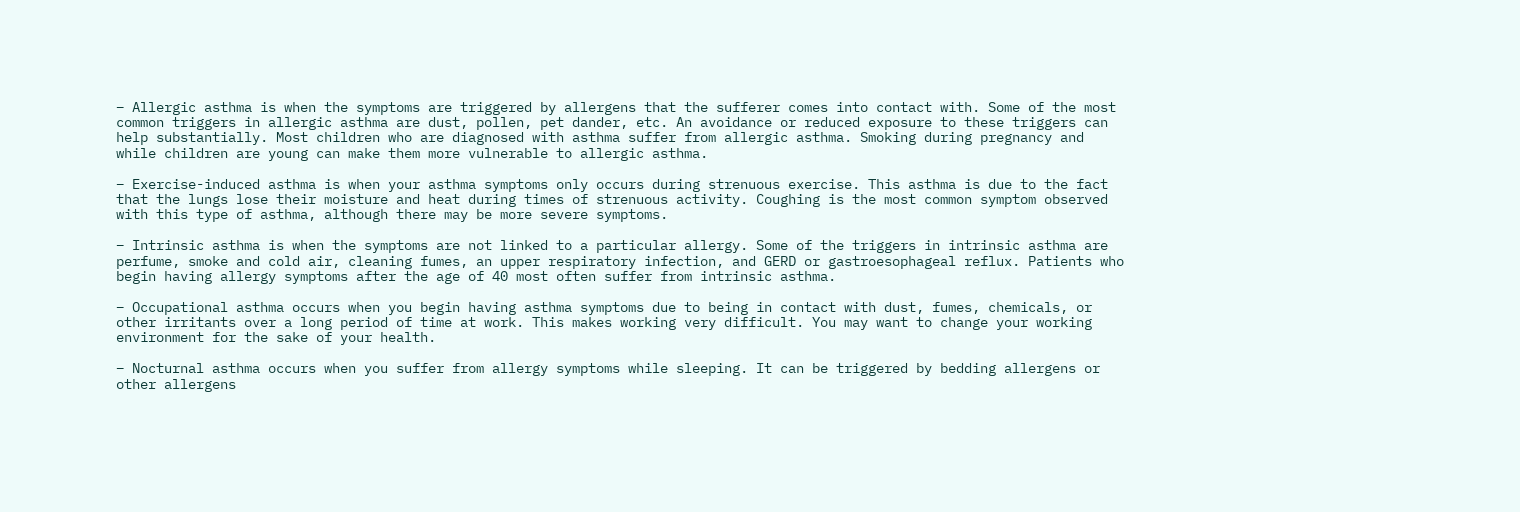– Allergic asthma is when the symptoms are triggered by allergens that the sufferer comes into contact with. Some of the most common triggers in allergic asthma are dust, pollen, pet dander, etc. An avoidance or reduced exposure to these triggers can help substantially. Most children who are diagnosed with asthma suffer from allergic asthma. Smoking during pregnancy and while children are young can make them more vulnerable to allergic asthma.

– Exercise-induced asthma is when your asthma symptoms only occurs during strenuous exercise. This asthma is due to the fact that the lungs lose their moisture and heat during times of strenuous activity. Coughing is the most common symptom observed with this type of asthma, although there may be more severe symptoms.

– Intrinsic asthma is when the symptoms are not linked to a particular allergy. Some of the triggers in intrinsic asthma are perfume, smoke and cold air, cleaning fumes, an upper respiratory infection, and GERD or gastroesophageal reflux. Patients who begin having allergy symptoms after the age of 40 most often suffer from intrinsic asthma.

– Occupational asthma occurs when you begin having asthma symptoms due to being in contact with dust, fumes, chemicals, or other irritants over a long period of time at work. This makes working very difficult. You may want to change your working environment for the sake of your health.

– Nocturnal asthma occurs when you suffer from allergy symptoms while sleeping. It can be triggered by bedding allergens or other allergens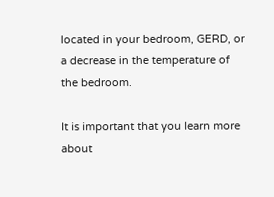located in your bedroom, GERD, or a decrease in the temperature of the bedroom.

It is important that you learn more about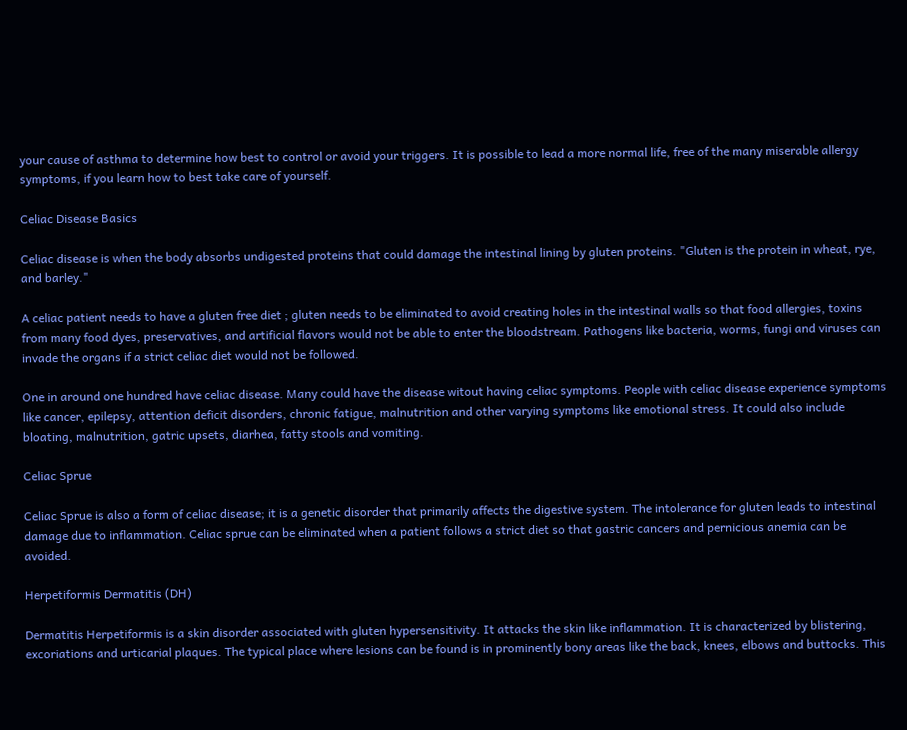your cause of asthma to determine how best to control or avoid your triggers. It is possible to lead a more normal life, free of the many miserable allergy symptoms, if you learn how to best take care of yourself.

Celiac Disease Basics

Celiac disease is when the body absorbs undigested proteins that could damage the intestinal lining by gluten proteins. "Gluten is the protein in wheat, rye, and barley."

A celiac patient needs to have a gluten free diet ; gluten needs to be eliminated to avoid creating holes in the intestinal walls so that food allergies, toxins from many food dyes, preservatives, and artificial flavors would not be able to enter the bloodstream. Pathogens like bacteria, worms, fungi and viruses can invade the organs if a strict celiac diet would not be followed.

One in around one hundred have celiac disease. Many could have the disease witout having celiac symptoms. People with celiac disease experience symptoms like cancer, epilepsy, attention deficit disorders, chronic fatigue, malnutrition and other varying symptoms like emotional stress. It could also include bloating, malnutrition, gatric upsets, diarhea, fatty stools and vomiting.

Celiac Sprue

Celiac Sprue is also a form of celiac disease; it is a genetic disorder that primarily affects the digestive system. The intolerance for gluten leads to intestinal damage due to inflammation. Celiac sprue can be eliminated when a patient follows a strict diet so that gastric cancers and pernicious anemia can be avoided.

Herpetiformis Dermatitis (DH)

Dermatitis Herpetiformis is a skin disorder associated with gluten hypersensitivity. It attacks the skin like inflammation. It is characterized by blistering, excoriations and urticarial plaques. The typical place where lesions can be found is in prominently bony areas like the back, knees, elbows and buttocks. This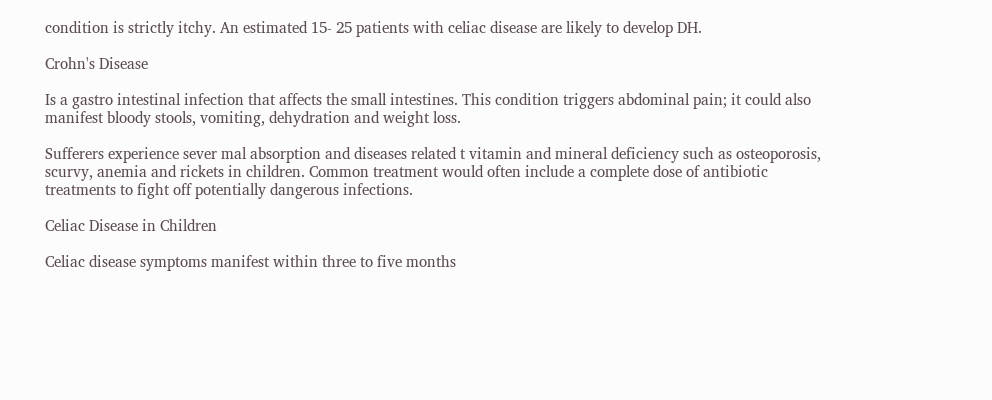condition is strictly itchy. An estimated 15- 25 patients with celiac disease are likely to develop DH.

Crohn's Disease

Is a gastro intestinal infection that affects the small intestines. This condition triggers abdominal pain; it could also manifest bloody stools, vomiting, dehydration and weight loss.

Sufferers experience sever mal absorption and diseases related t vitamin and mineral deficiency such as osteoporosis, scurvy, anemia and rickets in children. Common treatment would often include a complete dose of antibiotic treatments to fight off potentially dangerous infections.

Celiac Disease in Children

Celiac disease symptoms manifest within three to five months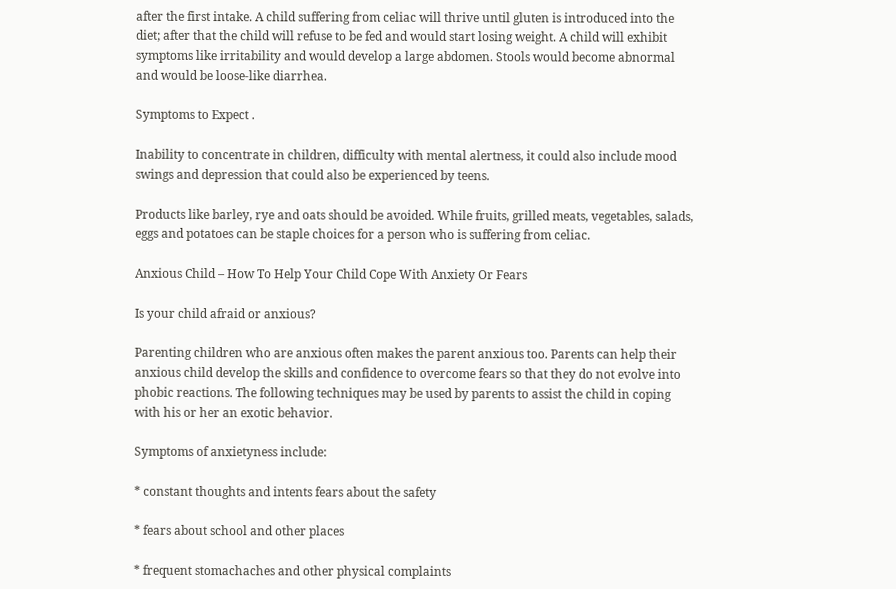after the first intake. A child suffering from celiac will thrive until gluten is introduced into the diet; after that the child will refuse to be fed and would start losing weight. A child will exhibit symptoms like irritability and would develop a large abdomen. Stools would become abnormal and would be loose-like diarrhea.

Symptoms to Expect .

Inability to concentrate in children, difficulty with mental alertness, it could also include mood swings and depression that could also be experienced by teens.

Products like barley, rye and oats should be avoided. While fruits, grilled meats, vegetables, salads, eggs and potatoes can be staple choices for a person who is suffering from celiac.

Anxious Child – How To Help Your Child Cope With Anxiety Or Fears

Is your child afraid or anxious?

Parenting children who are anxious often makes the parent anxious too. Parents can help their anxious child develop the skills and confidence to overcome fears so that they do not evolve into phobic reactions. The following techniques may be used by parents to assist the child in coping with his or her an exotic behavior.

Symptoms of anxietyness include:

* constant thoughts and intents fears about the safety

* fears about school and other places

* frequent stomachaches and other physical complaints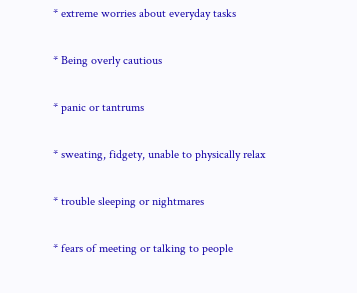* extreme worries about everyday tasks

* Being overly cautious

* panic or tantrums

* sweating, fidgety, unable to physically relax

* trouble sleeping or nightmares

* fears of meeting or talking to people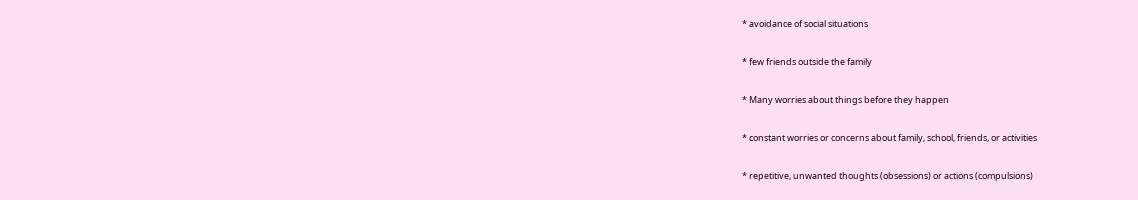* avoidance of social situations

* few friends outside the family

* Many worries about things before they happen

* constant worries or concerns about family, school, friends, or activities

* repetitive, unwanted thoughts (obsessions) or actions (compulsions)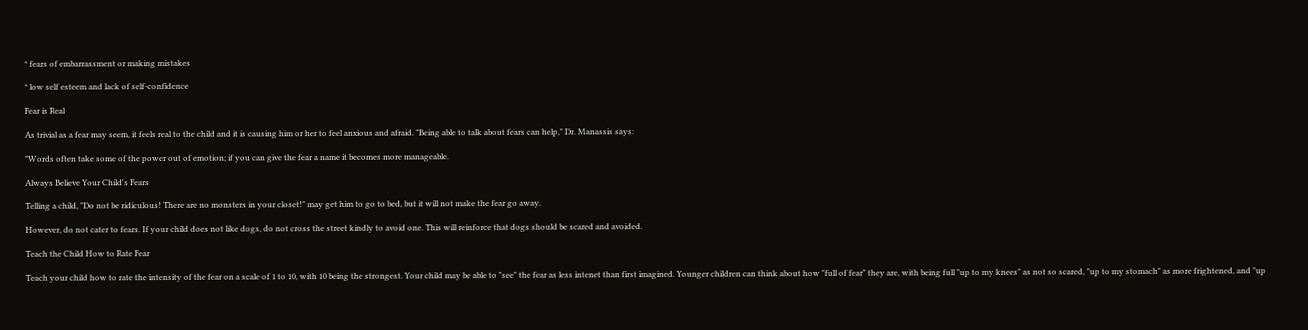* fears of embarrassment or making mistakes

* low self esteem and lack of self-confidence

Fear is Real

As trivial as a fear may seem, it feels real to the child and it is causing him or her to feel anxious and afraid. "Being able to talk about fears can help," Dr. Manassis says:

"Words often take some of the power out of emotion; if you can give the fear a name it becomes more manageable.

Always Believe Your Child's Fears

Telling a child, "Do not be ridiculous! There are no monsters in your closet!" may get him to go to bed, but it will not make the fear go away.

However, do not cater to fears. If your child does not like dogs, do not cross the street kindly to avoid one. This will reinforce that dogs should be scared and avoided.

Teach the Child How to Rate Fear

Teach your child how to rate the intensity of the fear on a scale of 1 to 10, with 10 being the strongest. Your child may be able to "see" the fear as less intenet than first imagined. Younger children can think about how "full of fear" they are, with being full "up to my knees" as not so scared, "up to my stomach" as more frightened, and "up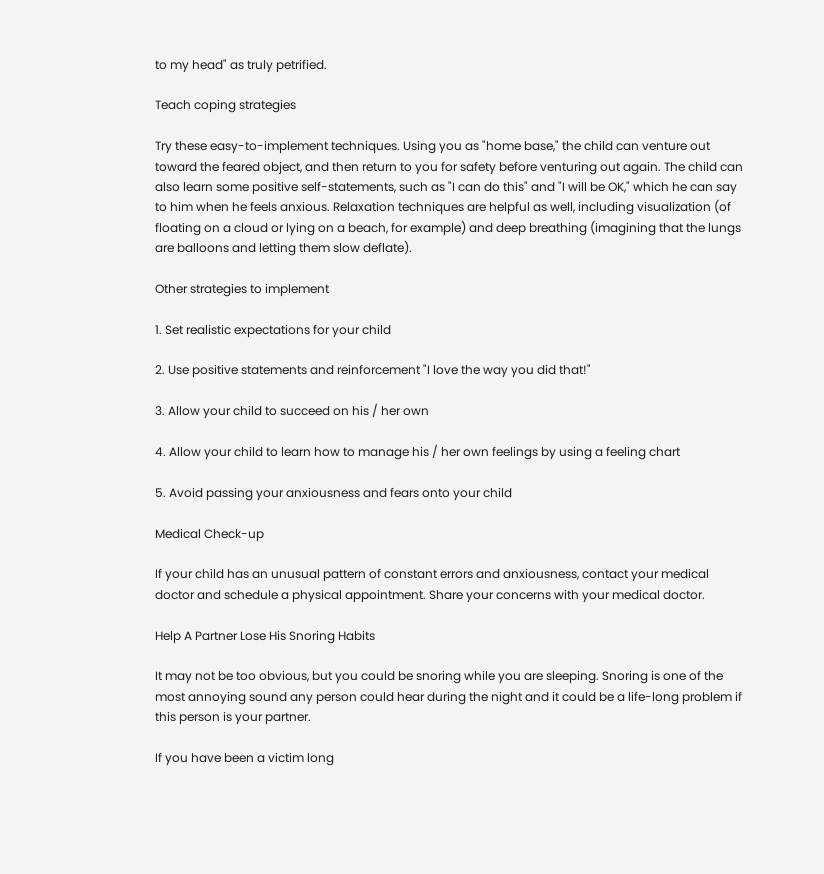to my head" as truly petrified.

Teach coping strategies

Try these easy-to-implement techniques. Using you as "home base," the child can venture out toward the feared object, and then return to you for safety before venturing out again. The child can also learn some positive self-statements, such as "I can do this" and "I will be OK," which he can say to him when he feels anxious. Relaxation techniques are helpful as well, including visualization (of floating on a cloud or lying on a beach, for example) and deep breathing (imagining that the lungs are balloons and letting them slow deflate).

Other strategies to implement

1. Set realistic expectations for your child

2. Use positive statements and reinforcement "I love the way you did that!"

3. Allow your child to succeed on his / her own

4. Allow your child to learn how to manage his / her own feelings by using a feeling chart

5. Avoid passing your anxiousness and fears onto your child

Medical Check-up

If your child has an unusual pattern of constant errors and anxiousness, contact your medical doctor and schedule a physical appointment. Share your concerns with your medical doctor.

Help A Partner Lose His Snoring Habits

It may not be too obvious, but you could be snoring while you are sleeping. Snoring is one of the most annoying sound any person could hear during the night and it could be a life-long problem if this person is your partner.

If you have been a victim long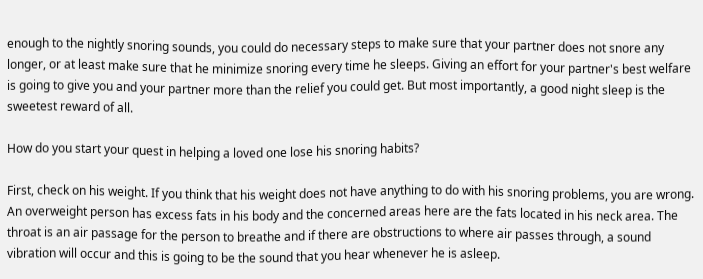enough to the nightly snoring sounds, you could do necessary steps to make sure that your partner does not snore any longer, or at least make sure that he minimize snoring every time he sleeps. Giving an effort for your partner's best welfare is going to give you and your partner more than the relief you could get. But most importantly, a good night sleep is the sweetest reward of all.

How do you start your quest in helping a loved one lose his snoring habits?

First, check on his weight. If you think that his weight does not have anything to do with his snoring problems, you are wrong. An overweight person has excess fats in his body and the concerned areas here are the fats located in his neck area. The throat is an air passage for the person to breathe and if there are obstructions to where air passes through, a sound vibration will occur and this is going to be the sound that you hear whenever he is asleep.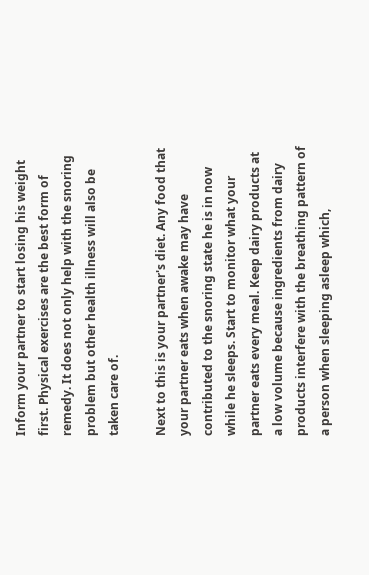Inform your partner to start losing his weight first. Physical exercises are the best form of remedy. It does not only help with the snoring problem but other health illness will also be taken care of.

Next to this is your partner's diet. Any food that your partner eats when awake may have contributed to the snoring state he is in now while he sleeps. Start to monitor what your partner eats every meal. Keep dairy products at a low volume because ingredients from dairy products interfere with the breathing pattern of a person when sleeping asleep which,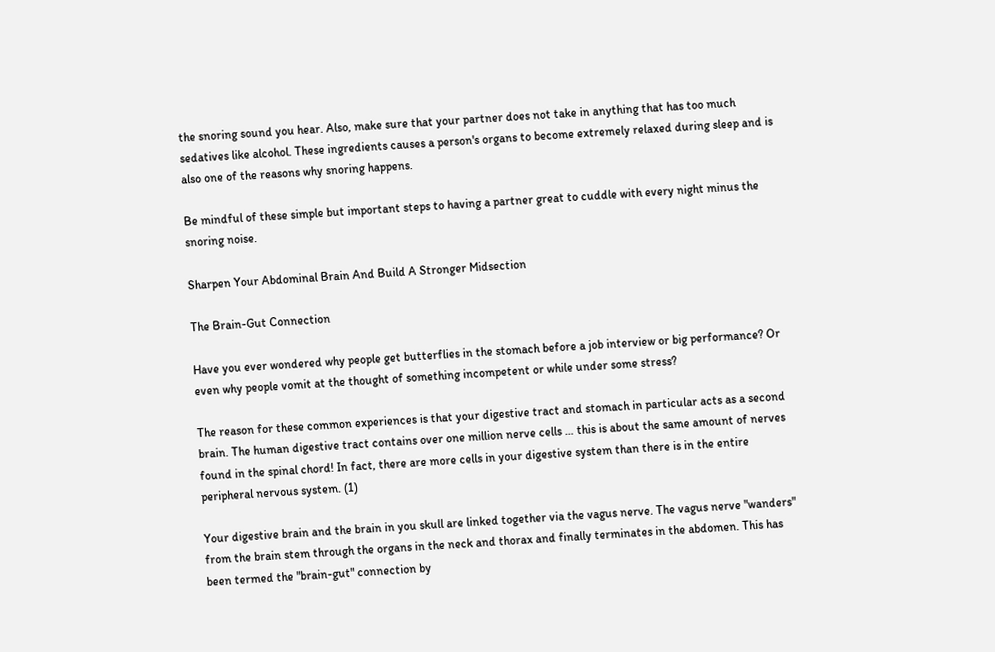the snoring sound you hear. Also, make sure that your partner does not take in anything that has too much sedatives like alcohol. These ingredients causes a person's organs to become extremely relaxed during sleep and is also one of the reasons why snoring happens.

Be mindful of these simple but important steps to having a partner great to cuddle with every night minus the snoring noise.

Sharpen Your Abdominal Brain And Build A Stronger Midsection

The Brain-Gut Connection

Have you ever wondered why people get butterflies in the stomach before a job interview or big performance? Or even why people vomit at the thought of something incompetent or while under some stress?

The reason for these common experiences is that your digestive tract and stomach in particular acts as a second brain. The human digestive tract contains over one million nerve cells … this is about the same amount of nerves found in the spinal chord! In fact, there are more cells in your digestive system than there is in the entire peripheral nervous system. (1)

Your digestive brain and the brain in you skull are linked together via the vagus nerve. The vagus nerve "wanders" from the brain stem through the organs in the neck and thorax and finally terminates in the abdomen. This has been termed the "brain-gut" connection by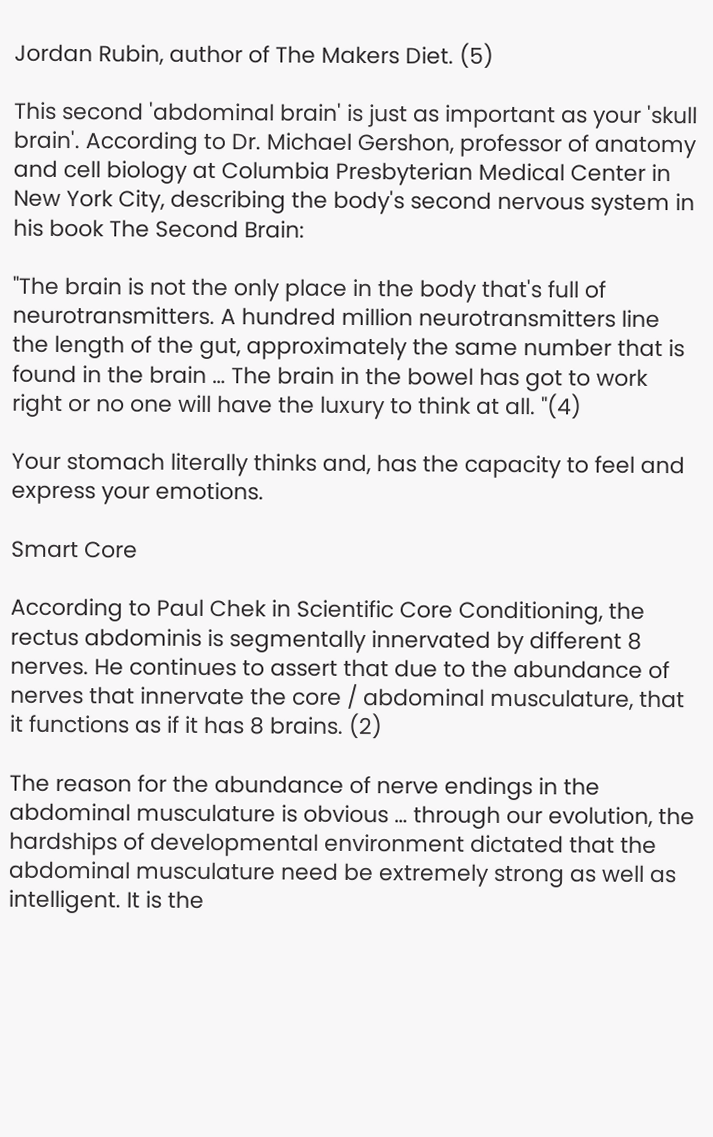Jordan Rubin, author of The Makers Diet. (5)

This second 'abdominal brain' is just as important as your 'skull brain'. According to Dr. Michael Gershon, professor of anatomy and cell biology at Columbia Presbyterian Medical Center in New York City, describing the body's second nervous system in his book The Second Brain:

"The brain is not the only place in the body that's full of neurotransmitters. A hundred million neurotransmitters line the length of the gut, approximately the same number that is found in the brain … The brain in the bowel has got to work right or no one will have the luxury to think at all. "(4)

Your stomach literally thinks and, has the capacity to feel and express your emotions.

Smart Core

According to Paul Chek in Scientific Core Conditioning, the rectus abdominis is segmentally innervated by different 8 nerves. He continues to assert that due to the abundance of nerves that innervate the core / abdominal musculature, that it functions as if it has 8 brains. (2)

The reason for the abundance of nerve endings in the abdominal musculature is obvious … through our evolution, the hardships of developmental environment dictated that the abdominal musculature need be extremely strong as well as intelligent. It is the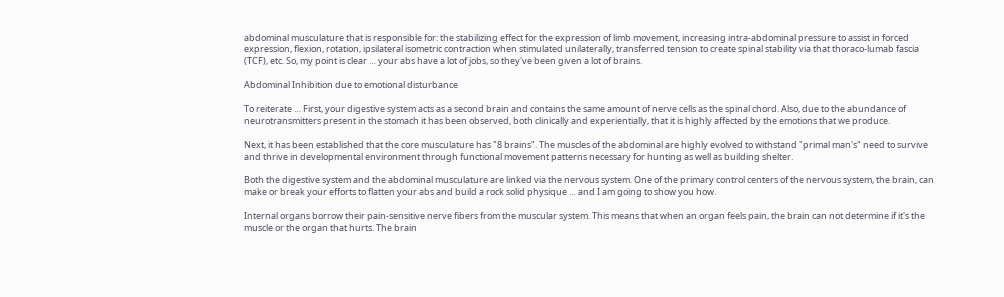abdominal musculature that is responsible for: the stabilizing effect for the expression of limb movement, increasing intra-abdominal pressure to assist in forced expression, flexion, rotation, ipsilateral isometric contraction when stimulated unilaterally, transferred tension to create spinal stability via that thoraco-lumab fascia (TCF), etc. So, my point is clear … your abs have a lot of jobs, so they've been given a lot of brains.

Abdominal Inhibition due to emotional disturbance

To reiterate … First, your digestive system acts as a second brain and contains the same amount of nerve cells as the spinal chord. Also, due to the abundance of neurotransmitters present in the stomach it has been observed, both clinically and experientially, that it is highly affected by the emotions that we produce.

Next, it has been established that the core musculature has "8 brains". The muscles of the abdominal are highly evolved to withstand "primal man's" need to survive and thrive in developmental environment through functional movement patterns necessary for hunting as well as building shelter.

Both the digestive system and the abdominal musculature are linked via the nervous system. One of the primary control centers of the nervous system, the brain, can make or break your efforts to flatten your abs and build a rock solid physique … and I am going to show you how.

Internal organs borrow their pain-sensitive nerve fibers from the muscular system. This means that when an organ feels pain, the brain can not determine if it's the muscle or the organ that hurts. The brain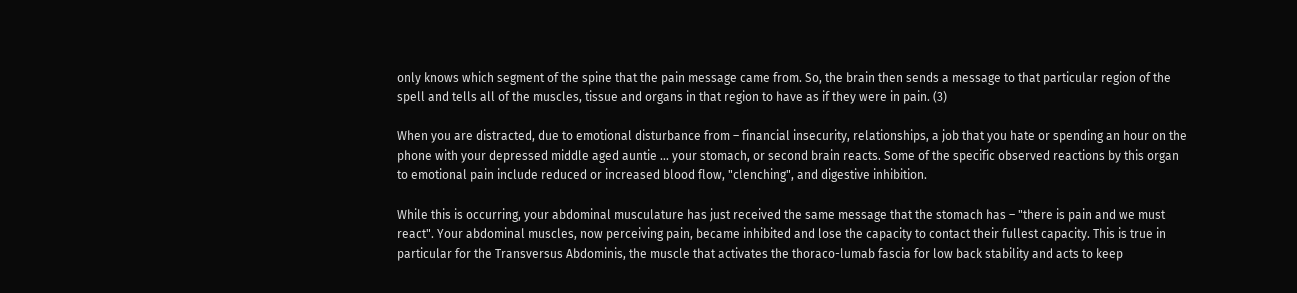only knows which segment of the spine that the pain message came from. So, the brain then sends a message to that particular region of the spell and tells all of the muscles, tissue and organs in that region to have as if they were in pain. (3)

When you are distracted, due to emotional disturbance from – financial insecurity, relationships, a job that you hate or spending an hour on the phone with your depressed middle aged auntie … your stomach, or second brain reacts. Some of the specific observed reactions by this organ to emotional pain include reduced or increased blood flow, "clenching", and digestive inhibition.

While this is occurring, your abdominal musculature has just received the same message that the stomach has – "there is pain and we must react". Your abdominal muscles, now perceiving pain, became inhibited and lose the capacity to contact their fullest capacity. This is true in particular for the Transversus Abdominis, the muscle that activates the thoraco-lumab fascia for low back stability and acts to keep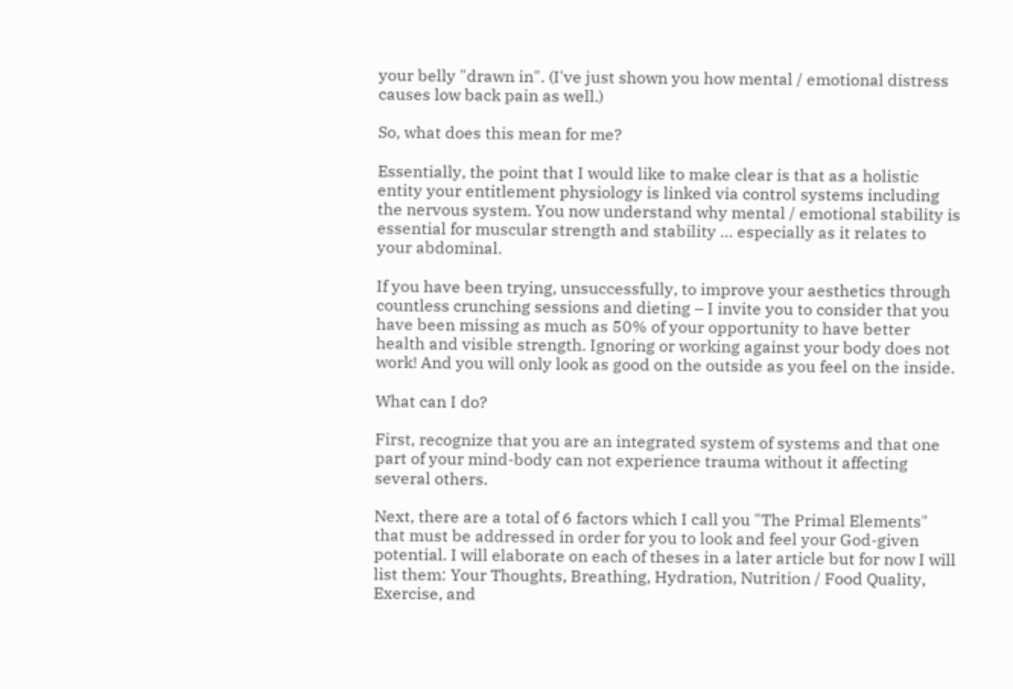your belly "drawn in". (I've just shown you how mental / emotional distress causes low back pain as well.)

So, what does this mean for me?

Essentially, the point that I would like to make clear is that as a holistic entity your entitlement physiology is linked via control systems including the nervous system. You now understand why mental / emotional stability is essential for muscular strength and stability … especially as it relates to your abdominal.

If you have been trying, unsuccessfully, to improve your aesthetics through countless crunching sessions and dieting – I invite you to consider that you have been missing as much as 50% of your opportunity to have better health and visible strength. Ignoring or working against your body does not work! And you will only look as good on the outside as you feel on the inside.

What can I do?

First, recognize that you are an integrated system of systems and that one part of your mind-body can not experience trauma without it affecting several others.

Next, there are a total of 6 factors which I call you "The Primal Elements" that must be addressed in order for you to look and feel your God-given potential. I will elaborate on each of theses in a later article but for now I will list them: Your Thoughts, Breathing, Hydration, Nutrition / Food Quality, Exercise, and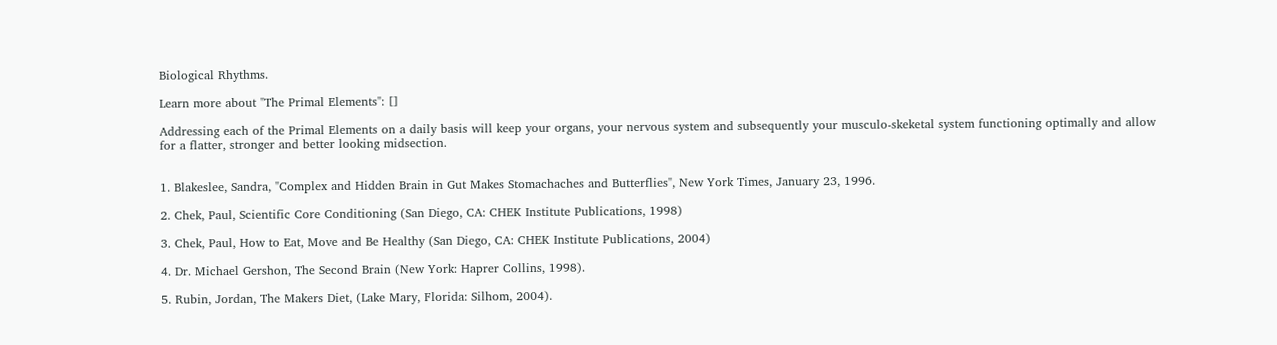Biological Rhythms.

Learn more about "The Primal Elements": []

Addressing each of the Primal Elements on a daily basis will keep your organs, your nervous system and subsequently your musculo-skeketal system functioning optimally and allow for a flatter, stronger and better looking midsection.


1. Blakeslee, Sandra, "Complex and Hidden Brain in Gut Makes Stomachaches and Butterflies", New York Times, January 23, 1996.

2. Chek, Paul, Scientific Core Conditioning (San Diego, CA: CHEK Institute Publications, 1998)

3. Chek, Paul, How to Eat, Move and Be Healthy (San Diego, CA: CHEK Institute Publications, 2004)

4. Dr. Michael Gershon, The Second Brain (New York: Haprer Collins, 1998).

5. Rubin, Jordan, The Makers Diet, (Lake Mary, Florida: Silhom, 2004).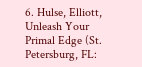6. Hulse, Elliott, Unleash Your Primal Edge (St. Petersburg, FL: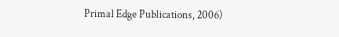Primal Edge Publications, 2006)